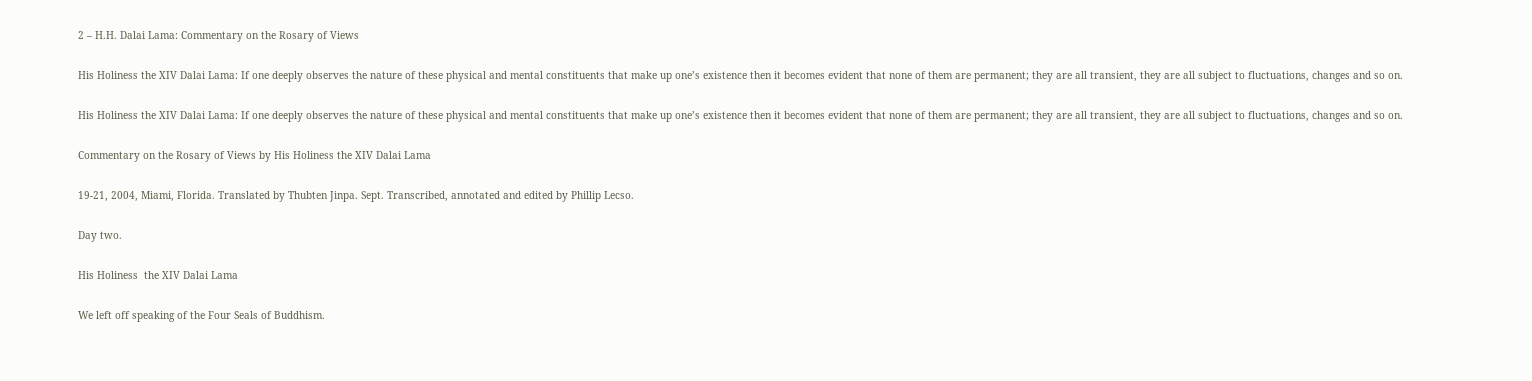2 – H.H. Dalai Lama: Commentary on the Rosary of Views

His Holiness the XIV Dalai Lama: If one deeply observes the nature of these physical and mental constituents that make up one’s existence then it becomes evident that none of them are permanent; they are all transient, they are all subject to fluctuations, changes and so on.

His Holiness the XIV Dalai Lama: If one deeply observes the nature of these physical and mental constituents that make up one’s existence then it becomes evident that none of them are permanent; they are all transient, they are all subject to fluctuations, changes and so on.

Commentary on the Rosary of Views by His Holiness the XIV Dalai Lama

19-21, 2004, Miami, Florida. Translated by Thubten Jinpa. Sept. Transcribed, annotated and edited by Phillip Lecso.

Day two.

His Holiness  the XIV Dalai Lama

We left off speaking of the Four Seals of Buddhism.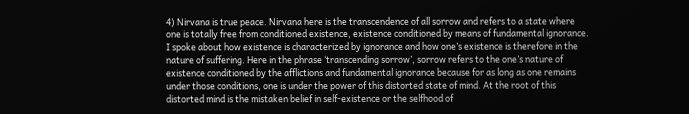4) Nirvana is true peace. Nirvana here is the transcendence of all sorrow and refers to a state where one is totally free from conditioned existence, existence conditioned by means of fundamental ignorance. I spoke about how existence is characterized by ignorance and how one’s existence is therefore in the nature of suffering. Here in the phrase ‘transcending sorrow’, sorrow refers to the one’s nature of existence conditioned by the afflictions and fundamental ignorance because for as long as one remains under those conditions, one is under the power of this distorted state of mind. At the root of this distorted mind is the mistaken belief in self-existence or the selfhood of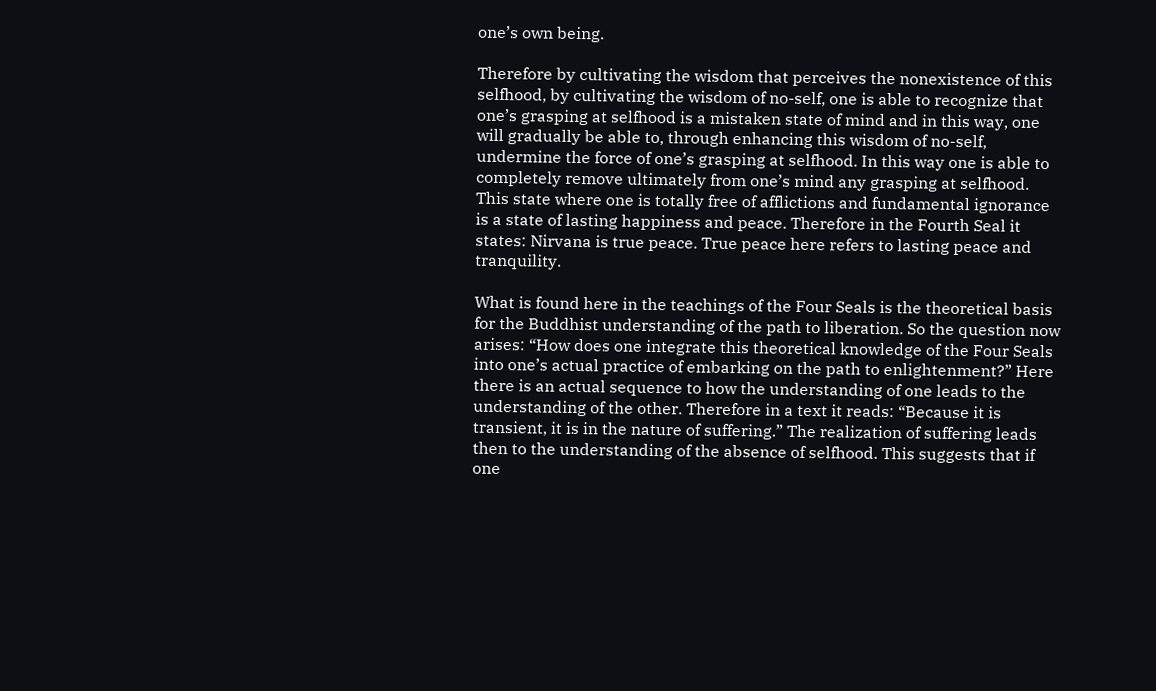one’s own being.

Therefore by cultivating the wisdom that perceives the nonexistence of this selfhood, by cultivating the wisdom of no-self, one is able to recognize that one’s grasping at selfhood is a mistaken state of mind and in this way, one will gradually be able to, through enhancing this wisdom of no-self, undermine the force of one’s grasping at selfhood. In this way one is able to completely remove ultimately from one’s mind any grasping at selfhood. This state where one is totally free of afflictions and fundamental ignorance is a state of lasting happiness and peace. Therefore in the Fourth Seal it states: Nirvana is true peace. True peace here refers to lasting peace and tranquility.

What is found here in the teachings of the Four Seals is the theoretical basis for the Buddhist understanding of the path to liberation. So the question now arises: “How does one integrate this theoretical knowledge of the Four Seals into one’s actual practice of embarking on the path to enlightenment?” Here there is an actual sequence to how the understanding of one leads to the understanding of the other. Therefore in a text it reads: “Because it is transient, it is in the nature of suffering.” The realization of suffering leads then to the understanding of the absence of selfhood. This suggests that if one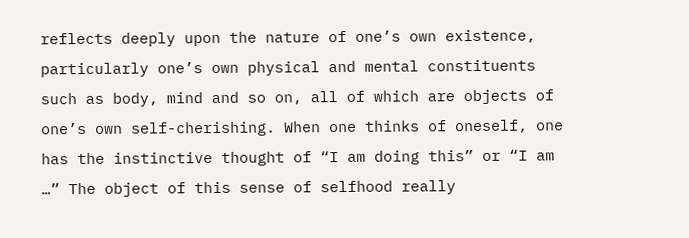reflects deeply upon the nature of one’s own existence, particularly one’s own physical and mental constituents such as body, mind and so on, all of which are objects of one’s own self-cherishing. When one thinks of oneself, one has the instinctive thought of “I am doing this” or “I am …” The object of this sense of selfhood really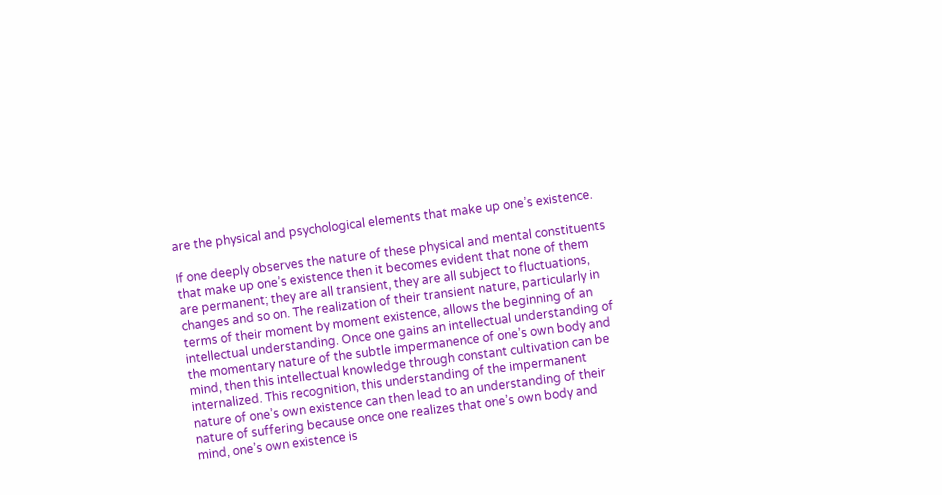are the physical and psychological elements that make up one’s existence.

If one deeply observes the nature of these physical and mental constituents that make up one’s existence then it becomes evident that none of them are permanent; they are all transient, they are all subject to fluctuations, changes and so on. The realization of their transient nature, particularly in terms of their moment by moment existence, allows the beginning of an intellectual understanding. Once one gains an intellectual understanding of the momentary nature of the subtle impermanence of one’s own body and mind, then this intellectual knowledge through constant cultivation can be internalized. This recognition, this understanding of the impermanent nature of one’s own existence can then lead to an understanding of their nature of suffering because once one realizes that one’s own body and mind, one’s own existence is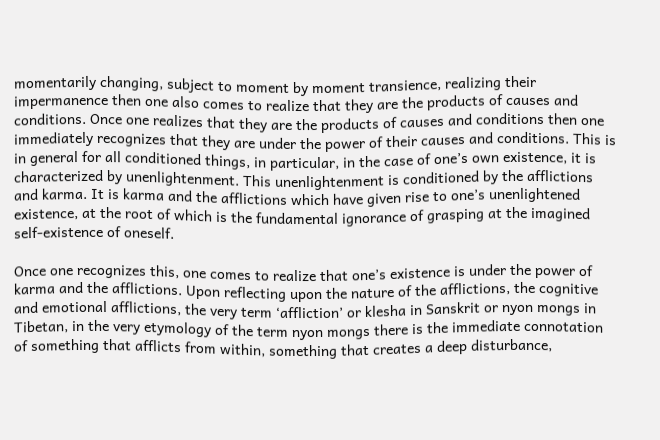momentarily changing, subject to moment by moment transience, realizing their impermanence then one also comes to realize that they are the products of causes and conditions. Once one realizes that they are the products of causes and conditions then one immediately recognizes that they are under the power of their causes and conditions. This is in general for all conditioned things, in particular, in the case of one’s own existence, it is characterized by unenlightenment. This unenlightenment is conditioned by the afflictions and karma. It is karma and the afflictions which have given rise to one’s unenlightened existence, at the root of which is the fundamental ignorance of grasping at the imagined self-existence of oneself.

Once one recognizes this, one comes to realize that one’s existence is under the power of karma and the afflictions. Upon reflecting upon the nature of the afflictions, the cognitive and emotional afflictions, the very term ‘affliction’ or klesha in Sanskrit or nyon mongs in Tibetan, in the very etymology of the term nyon mongs there is the immediate connotation of something that afflicts from within, something that creates a deep disturbance,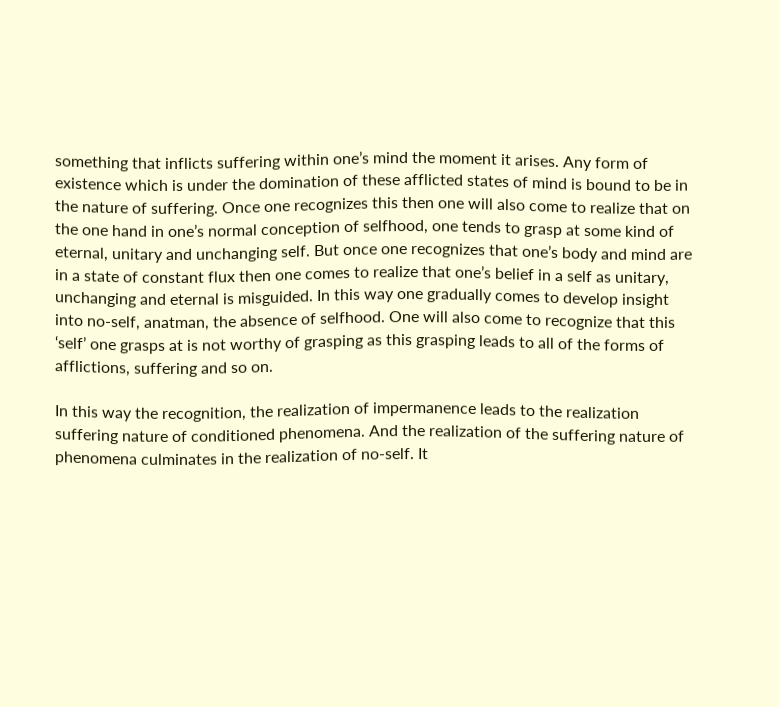something that inflicts suffering within one’s mind the moment it arises. Any form of existence which is under the domination of these afflicted states of mind is bound to be in the nature of suffering. Once one recognizes this then one will also come to realize that on the one hand in one’s normal conception of selfhood, one tends to grasp at some kind of eternal, unitary and unchanging self. But once one recognizes that one’s body and mind are in a state of constant flux then one comes to realize that one’s belief in a self as unitary, unchanging and eternal is misguided. In this way one gradually comes to develop insight into no-self, anatman, the absence of selfhood. One will also come to recognize that this ‘self’ one grasps at is not worthy of grasping as this grasping leads to all of the forms of afflictions, suffering and so on.

In this way the recognition, the realization of impermanence leads to the realization suffering nature of conditioned phenomena. And the realization of the suffering nature of phenomena culminates in the realization of no-self. It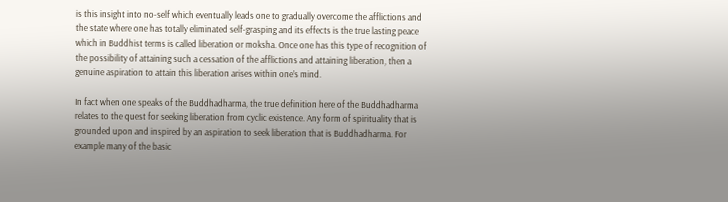is this insight into no-self which eventually leads one to gradually overcome the afflictions and the state where one has totally eliminated self-grasping and its effects is the true lasting peace which in Buddhist terms is called liberation or moksha. Once one has this type of recognition of the possibility of attaining such a cessation of the afflictions and attaining liberation, then a genuine aspiration to attain this liberation arises within one’s mind.

In fact when one speaks of the Buddhadharma, the true definition here of the Buddhadharma relates to the quest for seeking liberation from cyclic existence. Any form of spirituality that is grounded upon and inspired by an aspiration to seek liberation that is Buddhadharma. For example many of the basic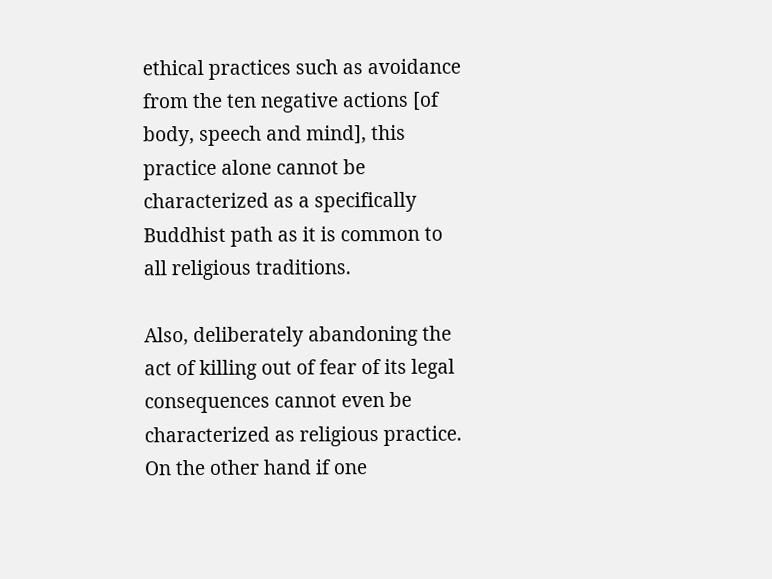ethical practices such as avoidance from the ten negative actions [of body, speech and mind], this practice alone cannot be characterized as a specifically Buddhist path as it is common to all religious traditions.

Also, deliberately abandoning the act of killing out of fear of its legal consequences cannot even be characterized as religious practice. On the other hand if one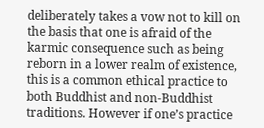deliberately takes a vow not to kill on the basis that one is afraid of the karmic consequence such as being reborn in a lower realm of existence, this is a common ethical practice to both Buddhist and non-Buddhist traditions. However if one’s practice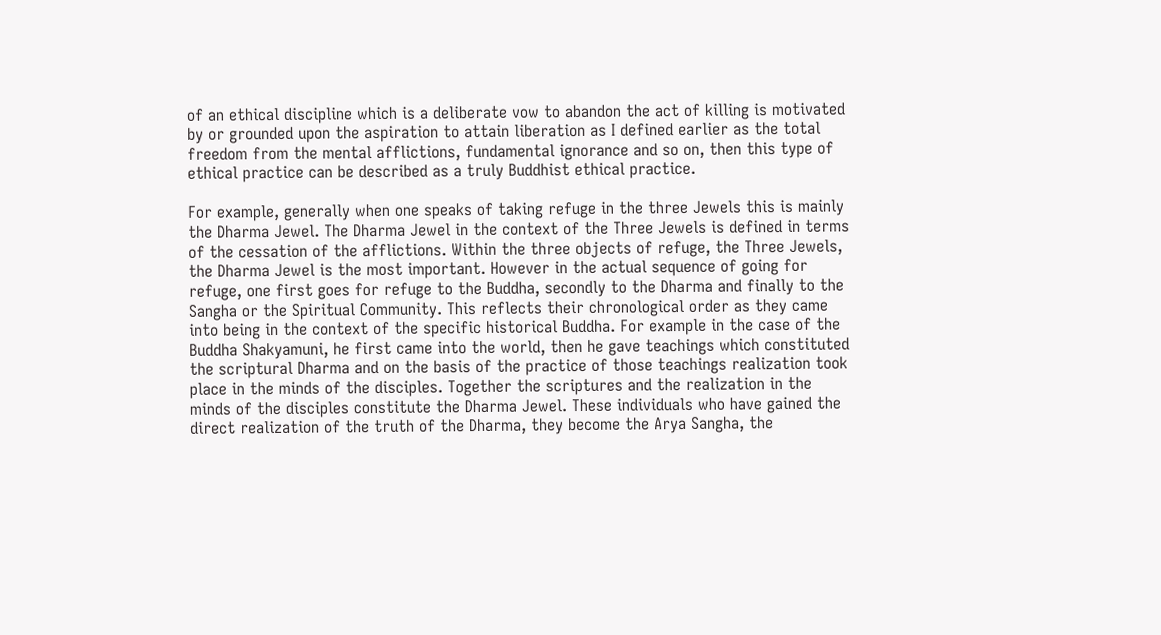of an ethical discipline which is a deliberate vow to abandon the act of killing is motivated by or grounded upon the aspiration to attain liberation as I defined earlier as the total freedom from the mental afflictions, fundamental ignorance and so on, then this type of ethical practice can be described as a truly Buddhist ethical practice.

For example, generally when one speaks of taking refuge in the three Jewels this is mainly the Dharma Jewel. The Dharma Jewel in the context of the Three Jewels is defined in terms of the cessation of the afflictions. Within the three objects of refuge, the Three Jewels, the Dharma Jewel is the most important. However in the actual sequence of going for refuge, one first goes for refuge to the Buddha, secondly to the Dharma and finally to the Sangha or the Spiritual Community. This reflects their chronological order as they came into being in the context of the specific historical Buddha. For example in the case of the Buddha Shakyamuni, he first came into the world, then he gave teachings which constituted the scriptural Dharma and on the basis of the practice of those teachings realization took place in the minds of the disciples. Together the scriptures and the realization in the minds of the disciples constitute the Dharma Jewel. These individuals who have gained the direct realization of the truth of the Dharma, they become the Arya Sangha, the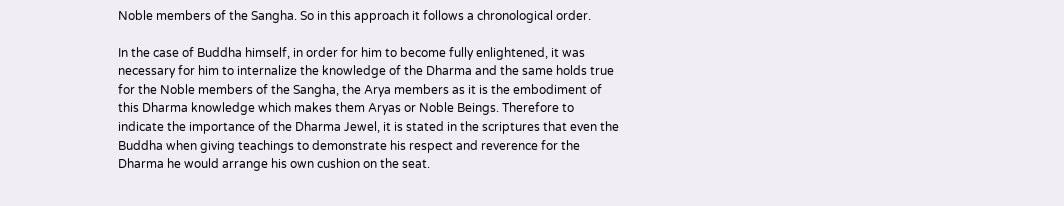Noble members of the Sangha. So in this approach it follows a chronological order.

In the case of Buddha himself, in order for him to become fully enlightened, it was necessary for him to internalize the knowledge of the Dharma and the same holds true for the Noble members of the Sangha, the Arya members as it is the embodiment of this Dharma knowledge which makes them Aryas or Noble Beings. Therefore to indicate the importance of the Dharma Jewel, it is stated in the scriptures that even the Buddha when giving teachings to demonstrate his respect and reverence for the Dharma he would arrange his own cushion on the seat.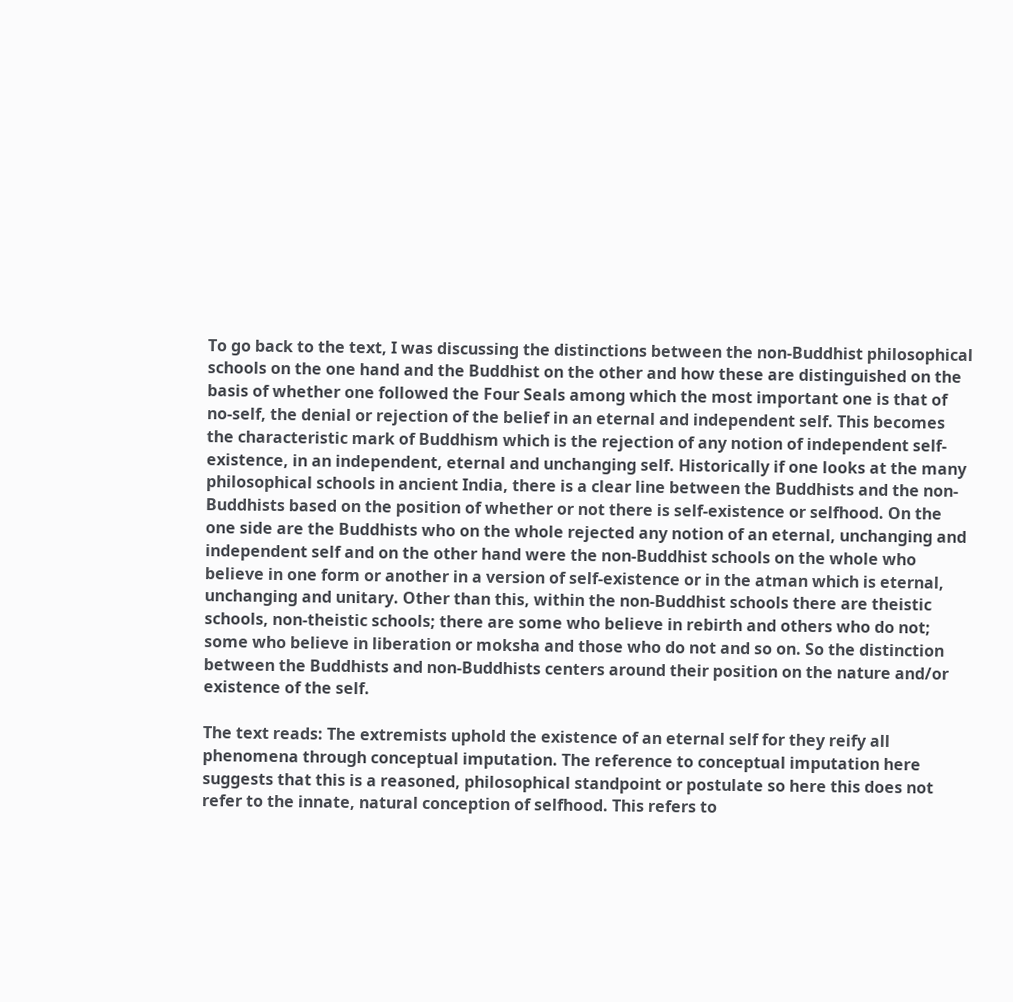To go back to the text, I was discussing the distinctions between the non-Buddhist philosophical schools on the one hand and the Buddhist on the other and how these are distinguished on the basis of whether one followed the Four Seals among which the most important one is that of no-self, the denial or rejection of the belief in an eternal and independent self. This becomes the characteristic mark of Buddhism which is the rejection of any notion of independent self-existence, in an independent, eternal and unchanging self. Historically if one looks at the many philosophical schools in ancient India, there is a clear line between the Buddhists and the non-Buddhists based on the position of whether or not there is self-existence or selfhood. On the one side are the Buddhists who on the whole rejected any notion of an eternal, unchanging and independent self and on the other hand were the non-Buddhist schools on the whole who believe in one form or another in a version of self-existence or in the atman which is eternal, unchanging and unitary. Other than this, within the non-Buddhist schools there are theistic schools, non-theistic schools; there are some who believe in rebirth and others who do not; some who believe in liberation or moksha and those who do not and so on. So the distinction between the Buddhists and non-Buddhists centers around their position on the nature and/or existence of the self.

The text reads: The extremists uphold the existence of an eternal self for they reify all phenomena through conceptual imputation. The reference to conceptual imputation here suggests that this is a reasoned, philosophical standpoint or postulate so here this does not refer to the innate, natural conception of selfhood. This refers to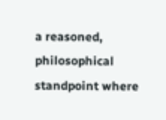a reasoned, philosophical standpoint where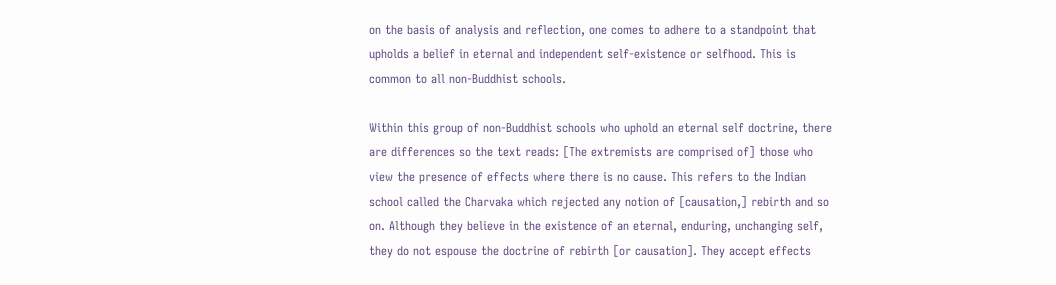on the basis of analysis and reflection, one comes to adhere to a standpoint that upholds a belief in eternal and independent self-existence or selfhood. This is common to all non-Buddhist schools.

Within this group of non-Buddhist schools who uphold an eternal self doctrine, there are differences so the text reads: [The extremists are comprised of] those who view the presence of effects where there is no cause. This refers to the Indian school called the Charvaka which rejected any notion of [causation,] rebirth and so on. Although they believe in the existence of an eternal, enduring, unchanging self, they do not espouse the doctrine of rebirth [or causation]. They accept effects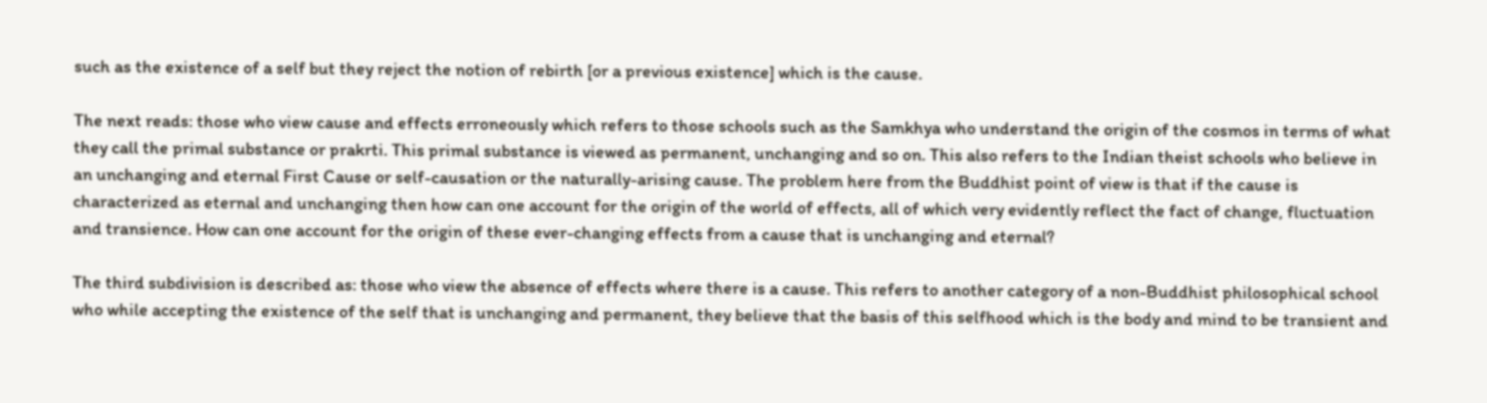such as the existence of a self but they reject the notion of rebirth [or a previous existence] which is the cause.

The next reads: those who view cause and effects erroneously which refers to those schools such as the Samkhya who understand the origin of the cosmos in terms of what they call the primal substance or prakrti. This primal substance is viewed as permanent, unchanging and so on. This also refers to the Indian theist schools who believe in an unchanging and eternal First Cause or self-causation or the naturally-arising cause. The problem here from the Buddhist point of view is that if the cause is characterized as eternal and unchanging then how can one account for the origin of the world of effects, all of which very evidently reflect the fact of change, fluctuation and transience. How can one account for the origin of these ever-changing effects from a cause that is unchanging and eternal?

The third subdivision is described as: those who view the absence of effects where there is a cause. This refers to another category of a non-Buddhist philosophical school who while accepting the existence of the self that is unchanging and permanent, they believe that the basis of this selfhood which is the body and mind to be transient and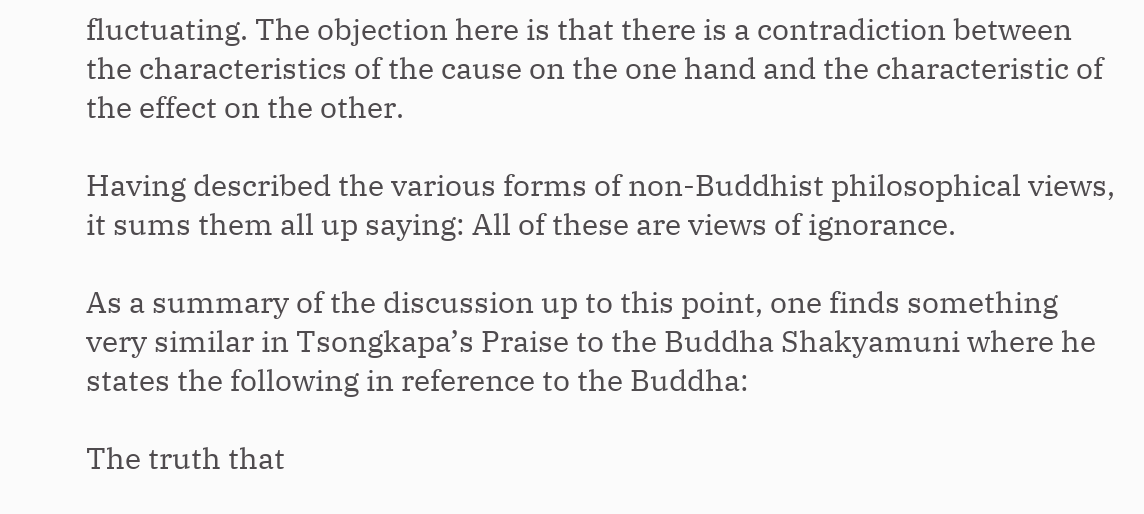fluctuating. The objection here is that there is a contradiction between the characteristics of the cause on the one hand and the characteristic of the effect on the other.

Having described the various forms of non-Buddhist philosophical views, it sums them all up saying: All of these are views of ignorance.

As a summary of the discussion up to this point, one finds something very similar in Tsongkapa’s Praise to the Buddha Shakyamuni where he states the following in reference to the Buddha:

The truth that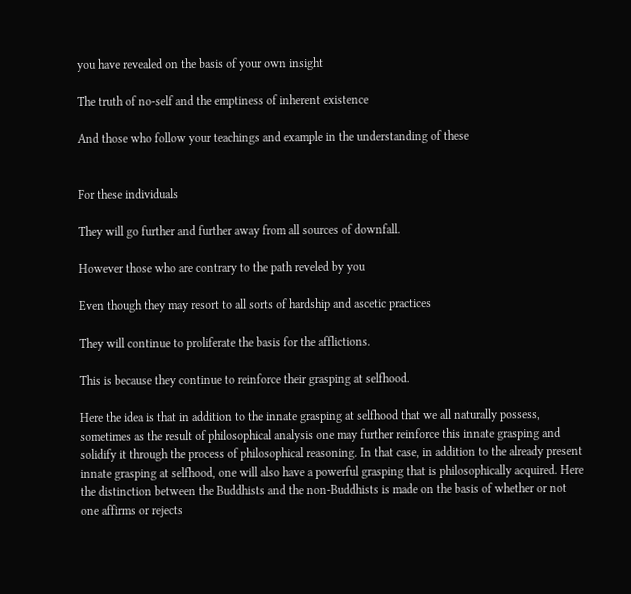you have revealed on the basis of your own insight

The truth of no-self and the emptiness of inherent existence

And those who follow your teachings and example in the understanding of these


For these individuals

They will go further and further away from all sources of downfall.

However those who are contrary to the path reveled by you

Even though they may resort to all sorts of hardship and ascetic practices

They will continue to proliferate the basis for the afflictions.

This is because they continue to reinforce their grasping at selfhood.

Here the idea is that in addition to the innate grasping at selfhood that we all naturally possess, sometimes as the result of philosophical analysis one may further reinforce this innate grasping and solidify it through the process of philosophical reasoning. In that case, in addition to the already present innate grasping at selfhood, one will also have a powerful grasping that is philosophically acquired. Here the distinction between the Buddhists and the non-Buddhists is made on the basis of whether or not one affirms or rejects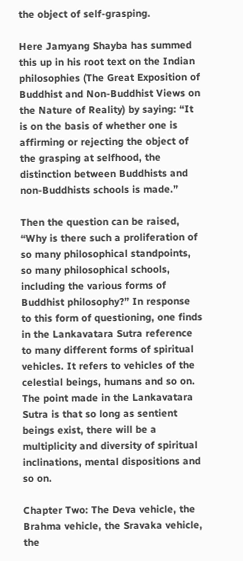the object of self-grasping.

Here Jamyang Shayba has summed this up in his root text on the Indian philosophies (The Great Exposition of Buddhist and Non-Buddhist Views on the Nature of Reality) by saying: “It is on the basis of whether one is affirming or rejecting the object of the grasping at selfhood, the distinction between Buddhists and non-Buddhists schools is made.”

Then the question can be raised, “Why is there such a proliferation of so many philosophical standpoints, so many philosophical schools, including the various forms of Buddhist philosophy?” In response to this form of questioning, one finds in the Lankavatara Sutra reference to many different forms of spiritual vehicles. It refers to vehicles of the celestial beings, humans and so on. The point made in the Lankavatara Sutra is that so long as sentient beings exist, there will be a multiplicity and diversity of spiritual inclinations, mental dispositions and so on.

Chapter Two: The Deva vehicle, the Brahma vehicle, the Sravaka vehicle, the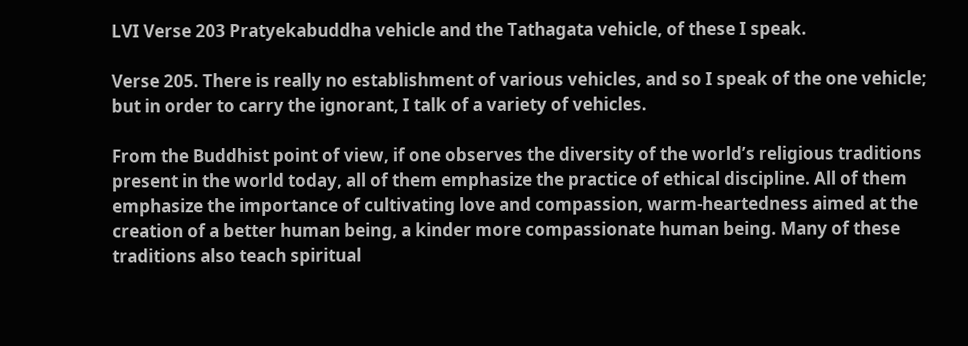LVI Verse 203 Pratyekabuddha vehicle and the Tathagata vehicle, of these I speak.

Verse 205. There is really no establishment of various vehicles, and so I speak of the one vehicle; but in order to carry the ignorant, I talk of a variety of vehicles.

From the Buddhist point of view, if one observes the diversity of the world’s religious traditions present in the world today, all of them emphasize the practice of ethical discipline. All of them emphasize the importance of cultivating love and compassion, warm-heartedness aimed at the creation of a better human being, a kinder more compassionate human being. Many of these traditions also teach spiritual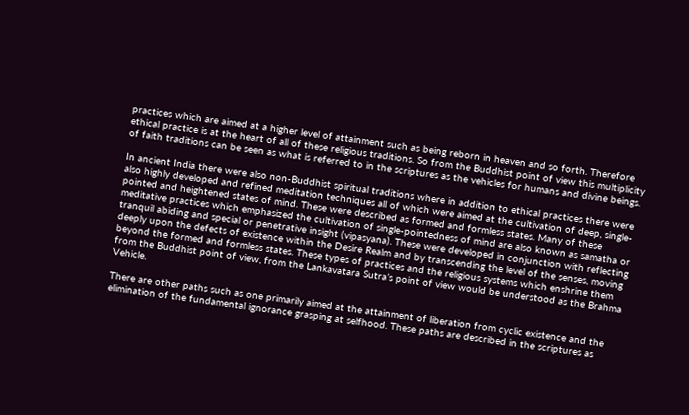practices which are aimed at a higher level of attainment such as being reborn in heaven and so forth. Therefore ethical practice is at the heart of all of these religious traditions. So from the Buddhist point of view this multiplicity of faith traditions can be seen as what is referred to in the scriptures as the vehicles for humans and divine beings.

In ancient India there were also non-Buddhist spiritual traditions where in addition to ethical practices there were also highly developed and refined meditation techniques all of which were aimed at the cultivation of deep, single-pointed and heightened states of mind. These were described as formed and formless states. Many of these meditative practices which emphasized the cultivation of single-pointedness of mind are also known as samatha or tranquil abiding and special or penetrative insight (vipasyana). These were developed in conjunction with reflecting deeply upon the defects of existence within the Desire Realm and by transcending the level of the senses, moving beyond the formed and formless states. These types of practices and the religious systems which enshrine them from the Buddhist point of view, from the Lankavatara Sutra’s point of view would be understood as the Brahma Vehicle.

There are other paths such as one primarily aimed at the attainment of liberation from cyclic existence and the elimination of the fundamental ignorance grasping at selfhood. These paths are described in the scriptures as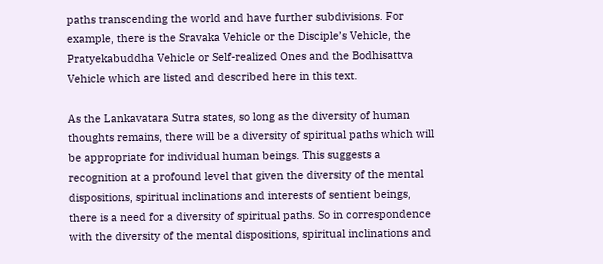paths transcending the world and have further subdivisions. For example, there is the Sravaka Vehicle or the Disciple’s Vehicle, the Pratyekabuddha Vehicle or Self-realized Ones and the Bodhisattva Vehicle which are listed and described here in this text.

As the Lankavatara Sutra states, so long as the diversity of human thoughts remains, there will be a diversity of spiritual paths which will be appropriate for individual human beings. This suggests a recognition at a profound level that given the diversity of the mental dispositions, spiritual inclinations and interests of sentient beings, there is a need for a diversity of spiritual paths. So in correspondence with the diversity of the mental dispositions, spiritual inclinations and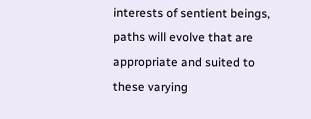interests of sentient beings, paths will evolve that are appropriate and suited to these varying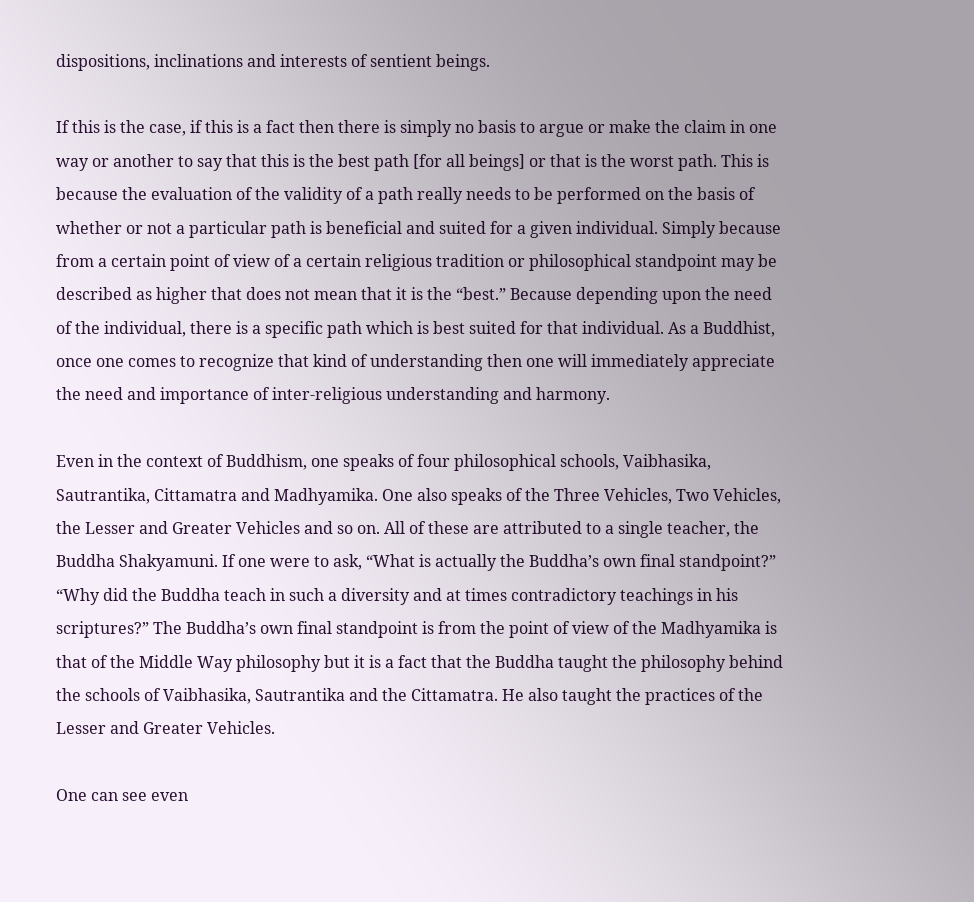dispositions, inclinations and interests of sentient beings.

If this is the case, if this is a fact then there is simply no basis to argue or make the claim in one way or another to say that this is the best path [for all beings] or that is the worst path. This is because the evaluation of the validity of a path really needs to be performed on the basis of whether or not a particular path is beneficial and suited for a given individual. Simply because from a certain point of view of a certain religious tradition or philosophical standpoint may be described as higher that does not mean that it is the “best.” Because depending upon the need of the individual, there is a specific path which is best suited for that individual. As a Buddhist, once one comes to recognize that kind of understanding then one will immediately appreciate the need and importance of inter-religious understanding and harmony.

Even in the context of Buddhism, one speaks of four philosophical schools, Vaibhasika, Sautrantika, Cittamatra and Madhyamika. One also speaks of the Three Vehicles, Two Vehicles, the Lesser and Greater Vehicles and so on. All of these are attributed to a single teacher, the Buddha Shakyamuni. If one were to ask, “What is actually the Buddha’s own final standpoint?” “Why did the Buddha teach in such a diversity and at times contradictory teachings in his scriptures?” The Buddha’s own final standpoint is from the point of view of the Madhyamika is that of the Middle Way philosophy but it is a fact that the Buddha taught the philosophy behind the schools of Vaibhasika, Sautrantika and the Cittamatra. He also taught the practices of the Lesser and Greater Vehicles.

One can see even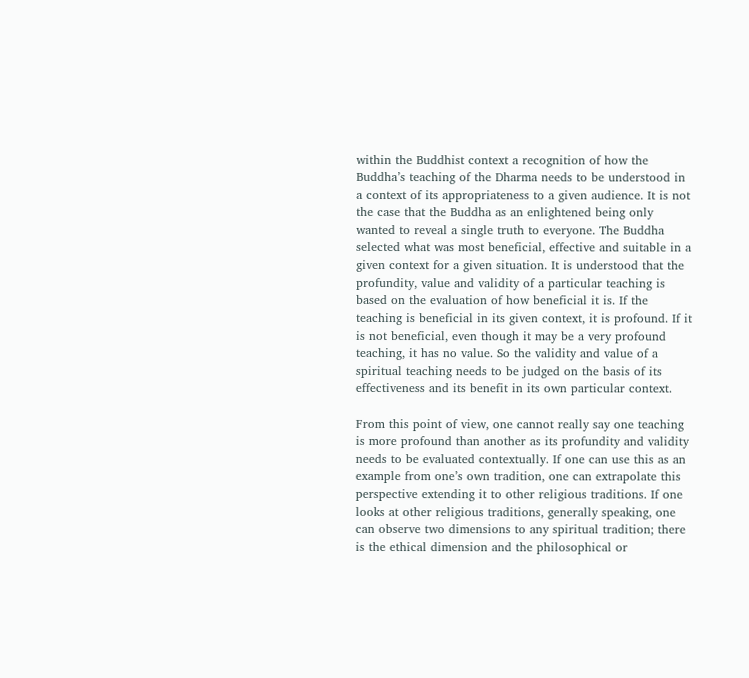within the Buddhist context a recognition of how the Buddha’s teaching of the Dharma needs to be understood in a context of its appropriateness to a given audience. It is not the case that the Buddha as an enlightened being only wanted to reveal a single truth to everyone. The Buddha selected what was most beneficial, effective and suitable in a given context for a given situation. It is understood that the profundity, value and validity of a particular teaching is based on the evaluation of how beneficial it is. If the teaching is beneficial in its given context, it is profound. If it is not beneficial, even though it may be a very profound teaching, it has no value. So the validity and value of a spiritual teaching needs to be judged on the basis of its effectiveness and its benefit in its own particular context.

From this point of view, one cannot really say one teaching is more profound than another as its profundity and validity needs to be evaluated contextually. If one can use this as an example from one’s own tradition, one can extrapolate this perspective extending it to other religious traditions. If one looks at other religious traditions, generally speaking, one can observe two dimensions to any spiritual tradition; there is the ethical dimension and the philosophical or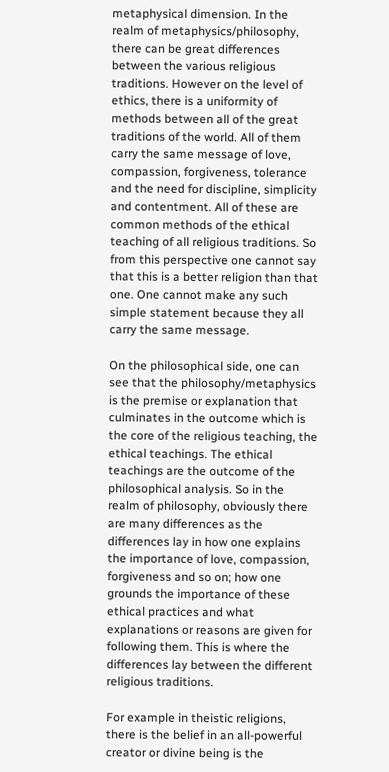metaphysical dimension. In the realm of metaphysics/philosophy, there can be great differences between the various religious traditions. However on the level of ethics, there is a uniformity of methods between all of the great traditions of the world. All of them carry the same message of love, compassion, forgiveness, tolerance and the need for discipline, simplicity and contentment. All of these are common methods of the ethical teaching of all religious traditions. So from this perspective one cannot say that this is a better religion than that one. One cannot make any such simple statement because they all carry the same message.

On the philosophical side, one can see that the philosophy/metaphysics is the premise or explanation that culminates in the outcome which is the core of the religious teaching, the ethical teachings. The ethical teachings are the outcome of the philosophical analysis. So in the realm of philosophy, obviously there are many differences as the differences lay in how one explains the importance of love, compassion, forgiveness and so on; how one grounds the importance of these ethical practices and what explanations or reasons are given for following them. This is where the differences lay between the different religious traditions.

For example in theistic religions, there is the belief in an all-powerful creator or divine being is the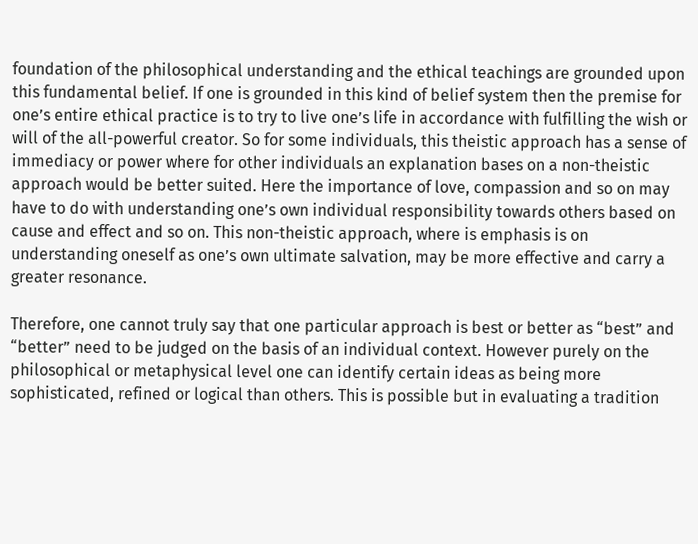foundation of the philosophical understanding and the ethical teachings are grounded upon this fundamental belief. If one is grounded in this kind of belief system then the premise for one’s entire ethical practice is to try to live one’s life in accordance with fulfilling the wish or will of the all-powerful creator. So for some individuals, this theistic approach has a sense of immediacy or power where for other individuals an explanation bases on a non-theistic approach would be better suited. Here the importance of love, compassion and so on may have to do with understanding one’s own individual responsibility towards others based on cause and effect and so on. This non-theistic approach, where is emphasis is on understanding oneself as one’s own ultimate salvation, may be more effective and carry a greater resonance.

Therefore, one cannot truly say that one particular approach is best or better as “best” and “better” need to be judged on the basis of an individual context. However purely on the philosophical or metaphysical level one can identify certain ideas as being more sophisticated, refined or logical than others. This is possible but in evaluating a tradition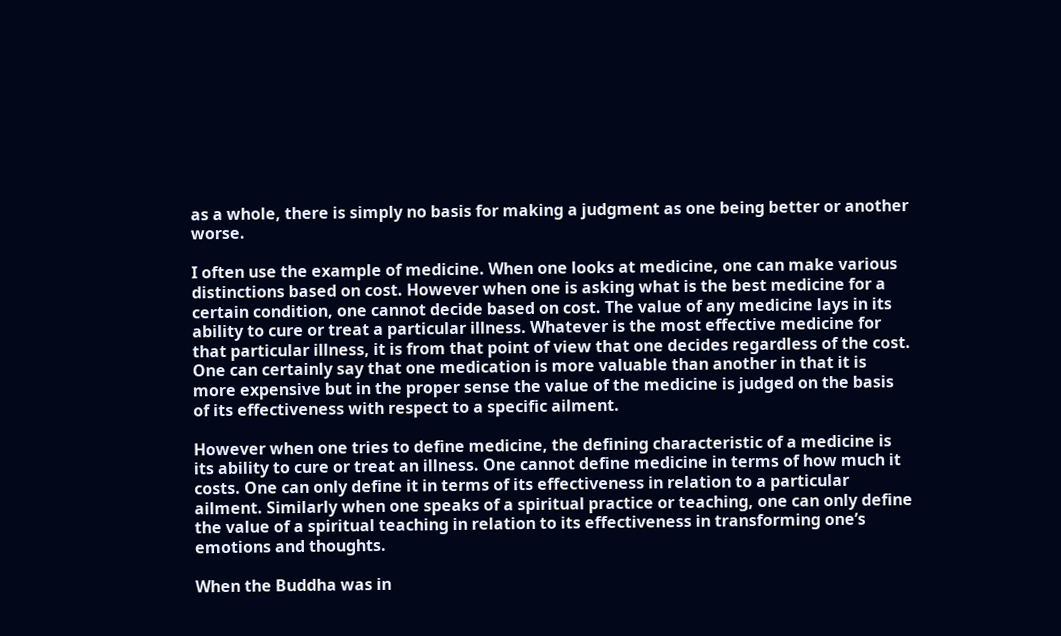as a whole, there is simply no basis for making a judgment as one being better or another worse.

I often use the example of medicine. When one looks at medicine, one can make various distinctions based on cost. However when one is asking what is the best medicine for a certain condition, one cannot decide based on cost. The value of any medicine lays in its ability to cure or treat a particular illness. Whatever is the most effective medicine for that particular illness, it is from that point of view that one decides regardless of the cost. One can certainly say that one medication is more valuable than another in that it is more expensive but in the proper sense the value of the medicine is judged on the basis of its effectiveness with respect to a specific ailment.

However when one tries to define medicine, the defining characteristic of a medicine is its ability to cure or treat an illness. One cannot define medicine in terms of how much it costs. One can only define it in terms of its effectiveness in relation to a particular ailment. Similarly when one speaks of a spiritual practice or teaching, one can only define the value of a spiritual teaching in relation to its effectiveness in transforming one’s emotions and thoughts.

When the Buddha was in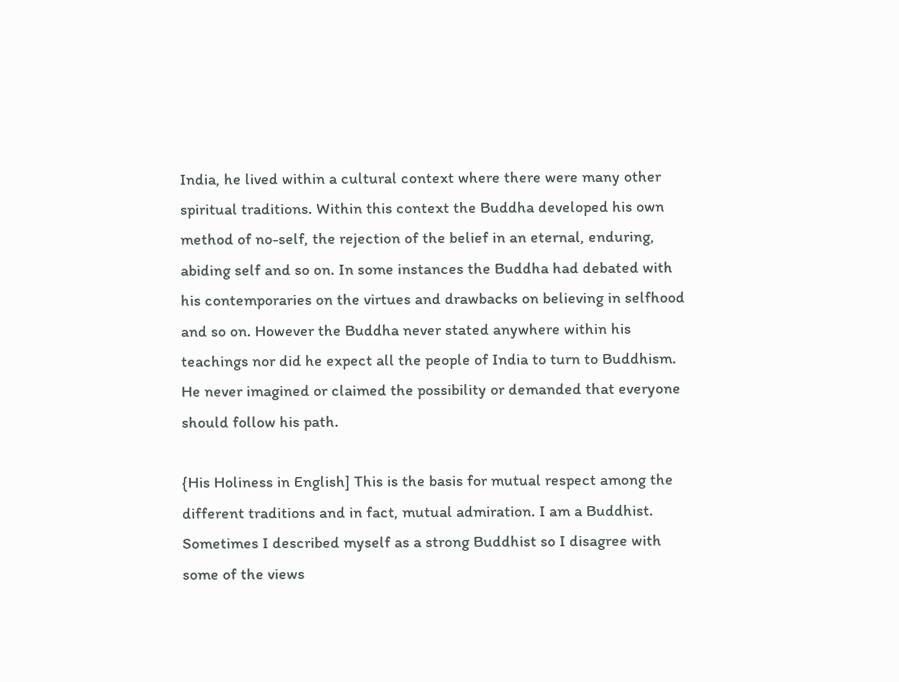India, he lived within a cultural context where there were many other spiritual traditions. Within this context the Buddha developed his own method of no-self, the rejection of the belief in an eternal, enduring, abiding self and so on. In some instances the Buddha had debated with his contemporaries on the virtues and drawbacks on believing in selfhood and so on. However the Buddha never stated anywhere within his teachings nor did he expect all the people of India to turn to Buddhism. He never imagined or claimed the possibility or demanded that everyone should follow his path.

{His Holiness in English] This is the basis for mutual respect among the different traditions and in fact, mutual admiration. I am a Buddhist. Sometimes I described myself as a strong Buddhist so I disagree with some of the views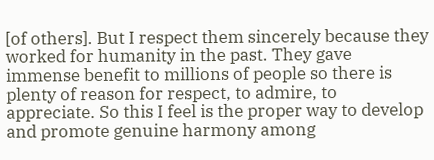[of others]. But I respect them sincerely because they worked for humanity in the past. They gave immense benefit to millions of people so there is plenty of reason for respect, to admire, to appreciate. So this I feel is the proper way to develop and promote genuine harmony among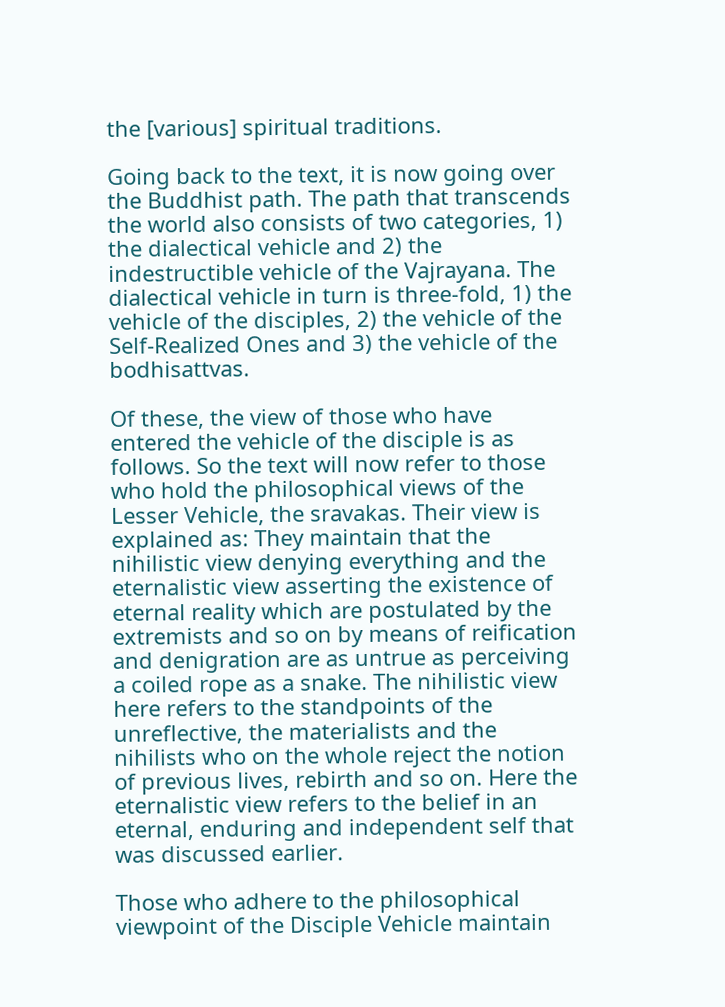the [various] spiritual traditions.

Going back to the text, it is now going over the Buddhist path. The path that transcends the world also consists of two categories, 1) the dialectical vehicle and 2) the indestructible vehicle of the Vajrayana. The dialectical vehicle in turn is three-fold, 1) the vehicle of the disciples, 2) the vehicle of the Self-Realized Ones and 3) the vehicle of the bodhisattvas.

Of these, the view of those who have entered the vehicle of the disciple is as follows. So the text will now refer to those who hold the philosophical views of the Lesser Vehicle, the sravakas. Their view is explained as: They maintain that the nihilistic view denying everything and the eternalistic view asserting the existence of eternal reality which are postulated by the extremists and so on by means of reification and denigration are as untrue as perceiving a coiled rope as a snake. The nihilistic view here refers to the standpoints of the unreflective, the materialists and the nihilists who on the whole reject the notion of previous lives, rebirth and so on. Here the eternalistic view refers to the belief in an eternal, enduring and independent self that was discussed earlier.

Those who adhere to the philosophical viewpoint of the Disciple Vehicle maintain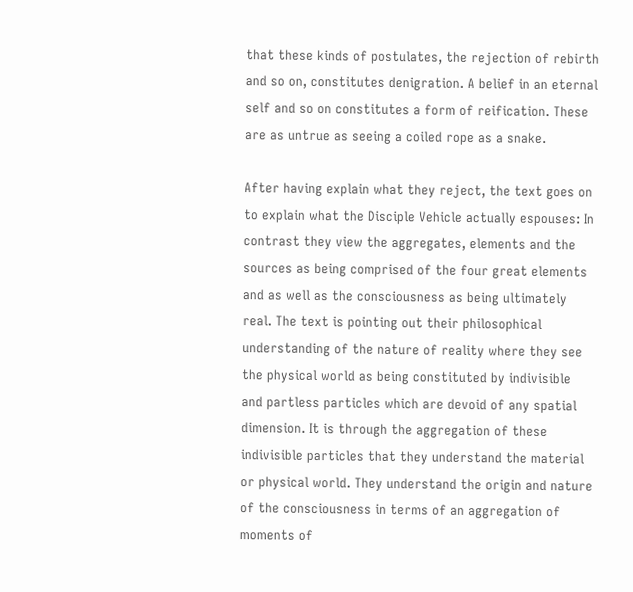that these kinds of postulates, the rejection of rebirth and so on, constitutes denigration. A belief in an eternal self and so on constitutes a form of reification. These are as untrue as seeing a coiled rope as a snake.

After having explain what they reject, the text goes on to explain what the Disciple Vehicle actually espouses: In contrast they view the aggregates, elements and the sources as being comprised of the four great elements and as well as the consciousness as being ultimately real. The text is pointing out their philosophical understanding of the nature of reality where they see the physical world as being constituted by indivisible and partless particles which are devoid of any spatial dimension. It is through the aggregation of these indivisible particles that they understand the material or physical world. They understand the origin and nature of the consciousness in terms of an aggregation of moments of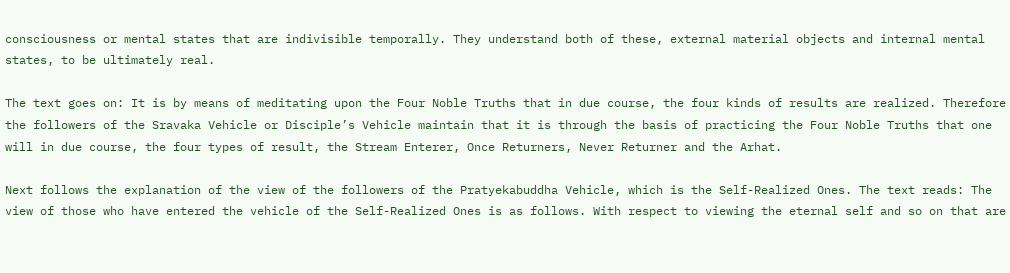consciousness or mental states that are indivisible temporally. They understand both of these, external material objects and internal mental states, to be ultimately real.

The text goes on: It is by means of meditating upon the Four Noble Truths that in due course, the four kinds of results are realized. Therefore the followers of the Sravaka Vehicle or Disciple’s Vehicle maintain that it is through the basis of practicing the Four Noble Truths that one will in due course, the four types of result, the Stream Enterer, Once Returners, Never Returner and the Arhat.

Next follows the explanation of the view of the followers of the Pratyekabuddha Vehicle, which is the Self-Realized Ones. The text reads: The view of those who have entered the vehicle of the Self-Realized Ones is as follows. With respect to viewing the eternal self and so on that are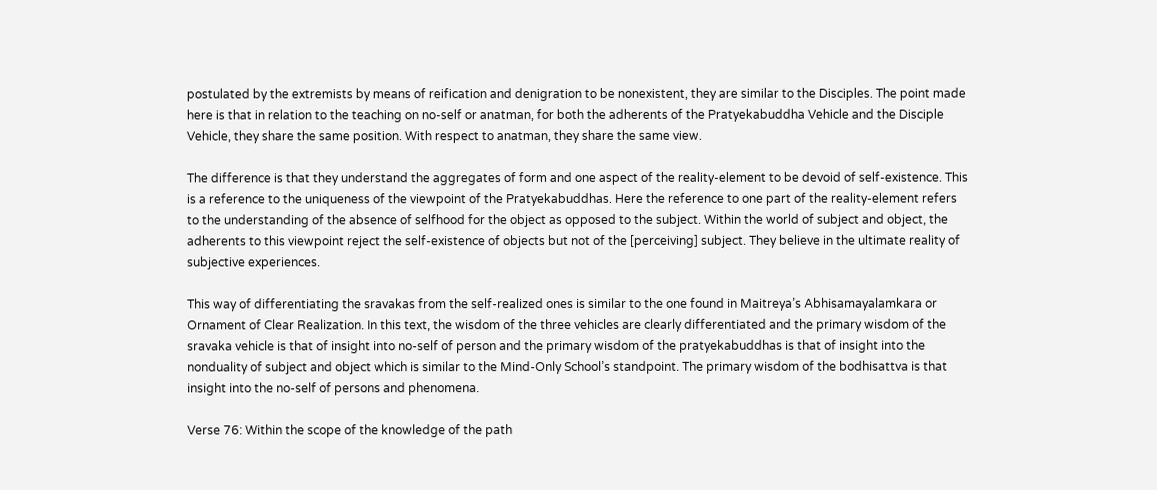postulated by the extremists by means of reification and denigration to be nonexistent, they are similar to the Disciples. The point made here is that in relation to the teaching on no-self or anatman, for both the adherents of the Pratyekabuddha Vehicle and the Disciple Vehicle, they share the same position. With respect to anatman, they share the same view.

The difference is that they understand the aggregates of form and one aspect of the reality-element to be devoid of self-existence. This is a reference to the uniqueness of the viewpoint of the Pratyekabuddhas. Here the reference to one part of the reality-element refers to the understanding of the absence of selfhood for the object as opposed to the subject. Within the world of subject and object, the adherents to this viewpoint reject the self-existence of objects but not of the [perceiving] subject. They believe in the ultimate reality of subjective experiences.

This way of differentiating the sravakas from the self-realized ones is similar to the one found in Maitreya’s Abhisamayalamkara or Ornament of Clear Realization. In this text, the wisdom of the three vehicles are clearly differentiated and the primary wisdom of the sravaka vehicle is that of insight into no-self of person and the primary wisdom of the pratyekabuddhas is that of insight into the nonduality of subject and object which is similar to the Mind-Only School’s standpoint. The primary wisdom of the bodhisattva is that insight into the no-self of persons and phenomena.

Verse 76: Within the scope of the knowledge of the path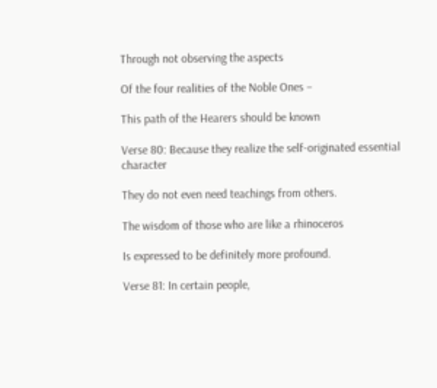Through not observing the aspects

Of the four realities of the Noble Ones –

This path of the Hearers should be known

Verse 80: Because they realize the self-originated essential character

They do not even need teachings from others.

The wisdom of those who are like a rhinoceros

Is expressed to be definitely more profound.

Verse 81: In certain people,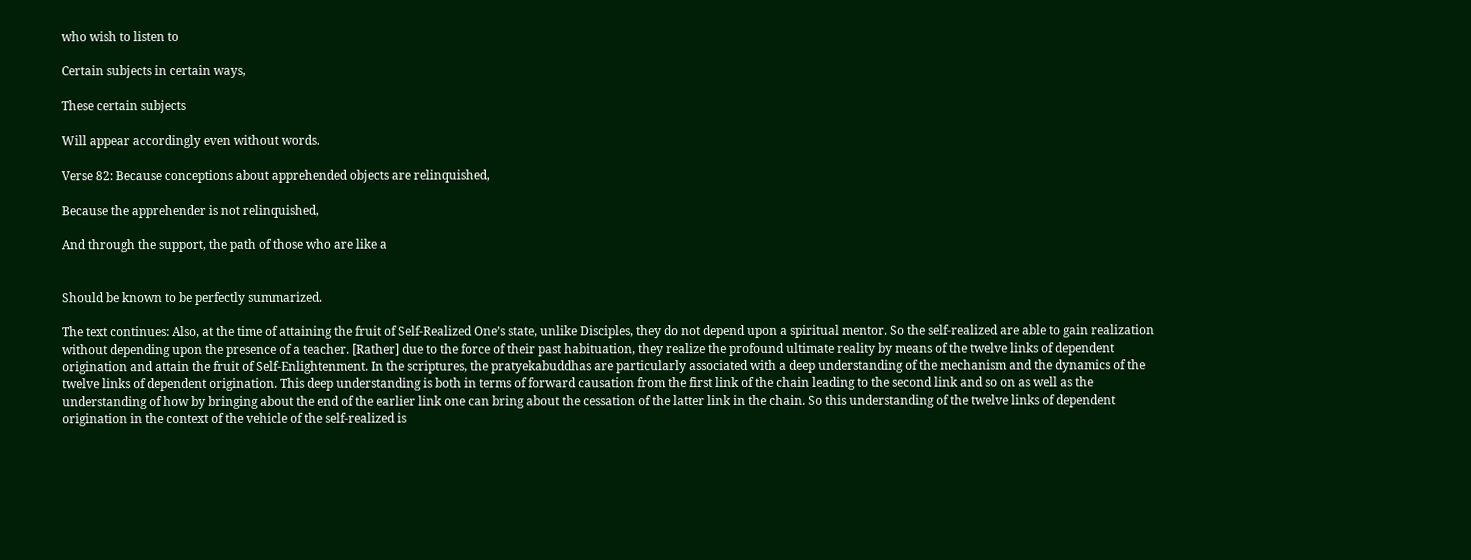who wish to listen to

Certain subjects in certain ways,

These certain subjects

Will appear accordingly even without words.

Verse 82: Because conceptions about apprehended objects are relinquished,

Because the apprehender is not relinquished,

And through the support, the path of those who are like a


Should be known to be perfectly summarized.

The text continues: Also, at the time of attaining the fruit of Self-Realized One’s state, unlike Disciples, they do not depend upon a spiritual mentor. So the self-realized are able to gain realization without depending upon the presence of a teacher. [Rather] due to the force of their past habituation, they realize the profound ultimate reality by means of the twelve links of dependent origination and attain the fruit of Self-Enlightenment. In the scriptures, the pratyekabuddhas are particularly associated with a deep understanding of the mechanism and the dynamics of the twelve links of dependent origination. This deep understanding is both in terms of forward causation from the first link of the chain leading to the second link and so on as well as the understanding of how by bringing about the end of the earlier link one can bring about the cessation of the latter link in the chain. So this understanding of the twelve links of dependent origination in the context of the vehicle of the self-realized is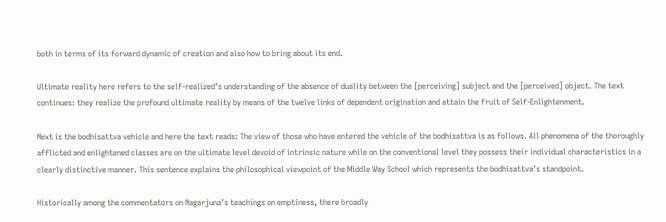both in terms of its forward dynamic of creation and also how to bring about its end.

Ultimate reality here refers to the self-realized’s understanding of the absence of duality between the [perceiving] subject and the [perceived] object. The text continues: they realize the profound ultimate reality by means of the twelve links of dependent origination and attain the fruit of Self-Enlightenment.

Next is the bodhisattva vehicle and here the text reads: The view of those who have entered the vehicle of the bodhisattva is as follows. All phenomena of the thoroughly afflicted and enlightened classes are on the ultimate level devoid of intrinsic nature while on the conventional level they possess their individual characteristics in a clearly distinctive manner. This sentence explains the philosophical viewpoint of the Middle Way School which represents the bodhisattva’s standpoint.

Historically among the commentators on Nagarjuna’s teachings on emptiness, there broadly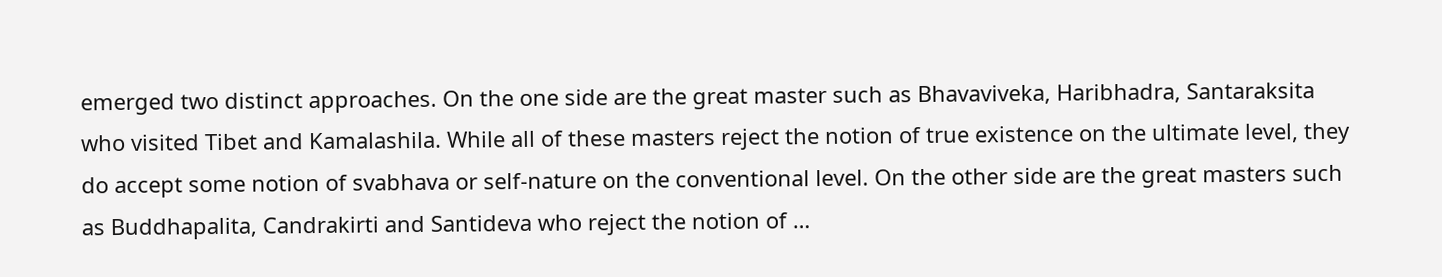emerged two distinct approaches. On the one side are the great master such as Bhavaviveka, Haribhadra, Santaraksita who visited Tibet and Kamalashila. While all of these masters reject the notion of true existence on the ultimate level, they do accept some notion of svabhava or self-nature on the conventional level. On the other side are the great masters such as Buddhapalita, Candrakirti and Santideva who reject the notion of …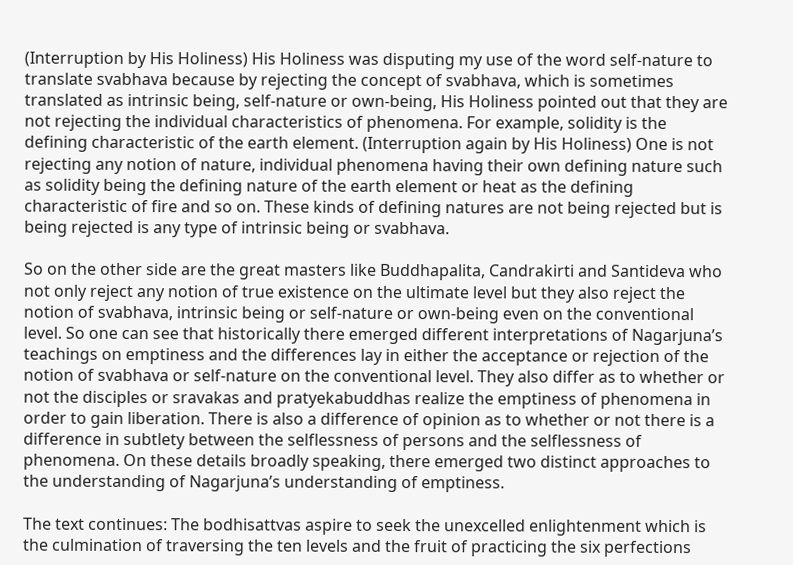(Interruption by His Holiness) His Holiness was disputing my use of the word self-nature to translate svabhava because by rejecting the concept of svabhava, which is sometimes translated as intrinsic being, self-nature or own-being, His Holiness pointed out that they are not rejecting the individual characteristics of phenomena. For example, solidity is the defining characteristic of the earth element. (Interruption again by His Holiness) One is not rejecting any notion of nature, individual phenomena having their own defining nature such as solidity being the defining nature of the earth element or heat as the defining characteristic of fire and so on. These kinds of defining natures are not being rejected but is being rejected is any type of intrinsic being or svabhava.

So on the other side are the great masters like Buddhapalita, Candrakirti and Santideva who not only reject any notion of true existence on the ultimate level but they also reject the notion of svabhava, intrinsic being or self-nature or own-being even on the conventional level. So one can see that historically there emerged different interpretations of Nagarjuna’s teachings on emptiness and the differences lay in either the acceptance or rejection of the notion of svabhava or self-nature on the conventional level. They also differ as to whether or not the disciples or sravakas and pratyekabuddhas realize the emptiness of phenomena in order to gain liberation. There is also a difference of opinion as to whether or not there is a difference in subtlety between the selflessness of persons and the selflessness of phenomena. On these details broadly speaking, there emerged two distinct approaches to the understanding of Nagarjuna’s understanding of emptiness.

The text continues: The bodhisattvas aspire to seek the unexcelled enlightenment which is the culmination of traversing the ten levels and the fruit of practicing the six perfections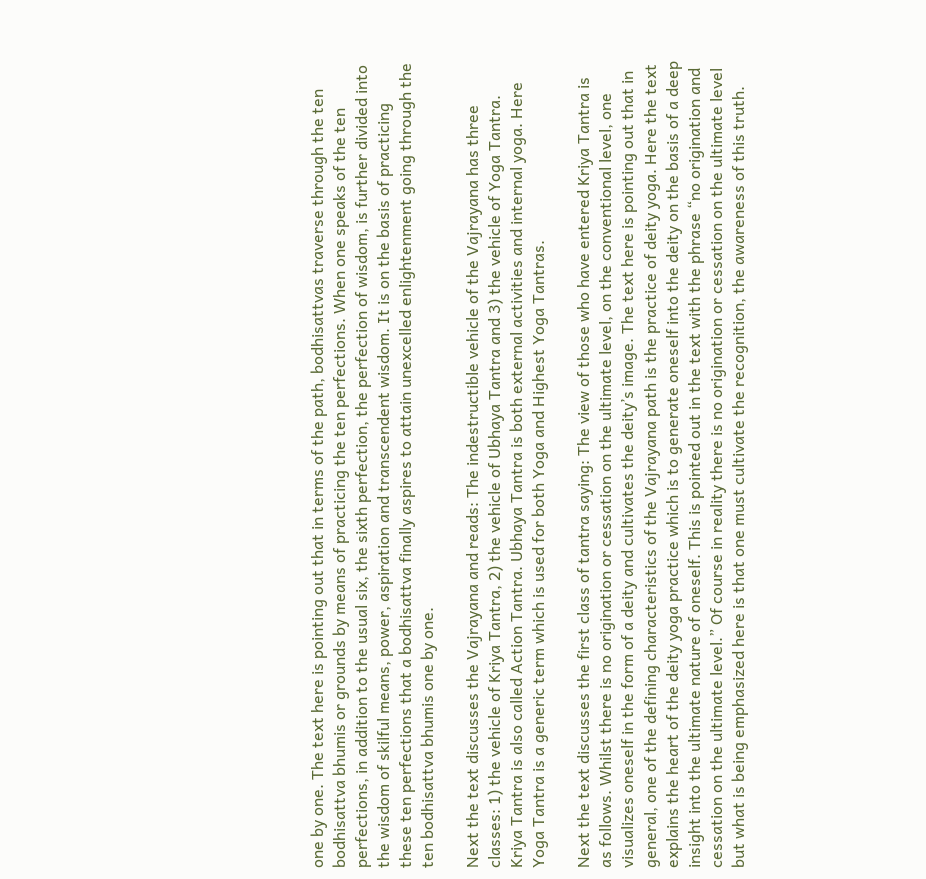one by one. The text here is pointing out that in terms of the path, bodhisattvas traverse through the ten bodhisattva bhumis or grounds by means of practicing the ten perfections. When one speaks of the ten perfections, in addition to the usual six, the sixth perfection, the perfection of wisdom, is further divided into the wisdom of skilful means, power, aspiration and transcendent wisdom. It is on the basis of practicing these ten perfections that a bodhisattva finally aspires to attain unexcelled enlightenment going through the ten bodhisattva bhumis one by one.

Next the text discusses the Vajrayana and reads: The indestructible vehicle of the Vajrayana has three classes: 1) the vehicle of Kriya Tantra, 2) the vehicle of Ubhaya Tantra and 3) the vehicle of Yoga Tantra. Kriya Tantra is also called Action Tantra. Ubhaya Tantra is both external activities and internal yoga. Here Yoga Tantra is a generic term which is used for both Yoga and Highest Yoga Tantras.

Next the text discusses the first class of tantra saying: The view of those who have entered Kriya Tantra is as follows. Whilst there is no origination or cessation on the ultimate level, on the conventional level, one visualizes oneself in the form of a deity and cultivates the deity’s image. The text here is pointing out that in general, one of the defining characteristics of the Vajrayana path is the practice of deity yoga. Here the text explains the heart of the deity yoga practice which is to generate oneself into the deity on the basis of a deep insight into the ultimate nature of oneself. This is pointed out in the text with the phrase “no origination and cessation on the ultimate level.” Of course in reality there is no origination or cessation on the ultimate level but what is being emphasized here is that one must cultivate the recognition, the awareness of this truth.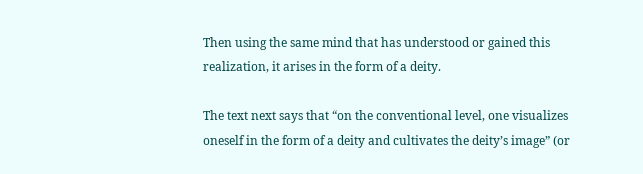Then using the same mind that has understood or gained this realization, it arises in the form of a deity.

The text next says that “on the conventional level, one visualizes oneself in the form of a deity and cultivates the deity’s image” (or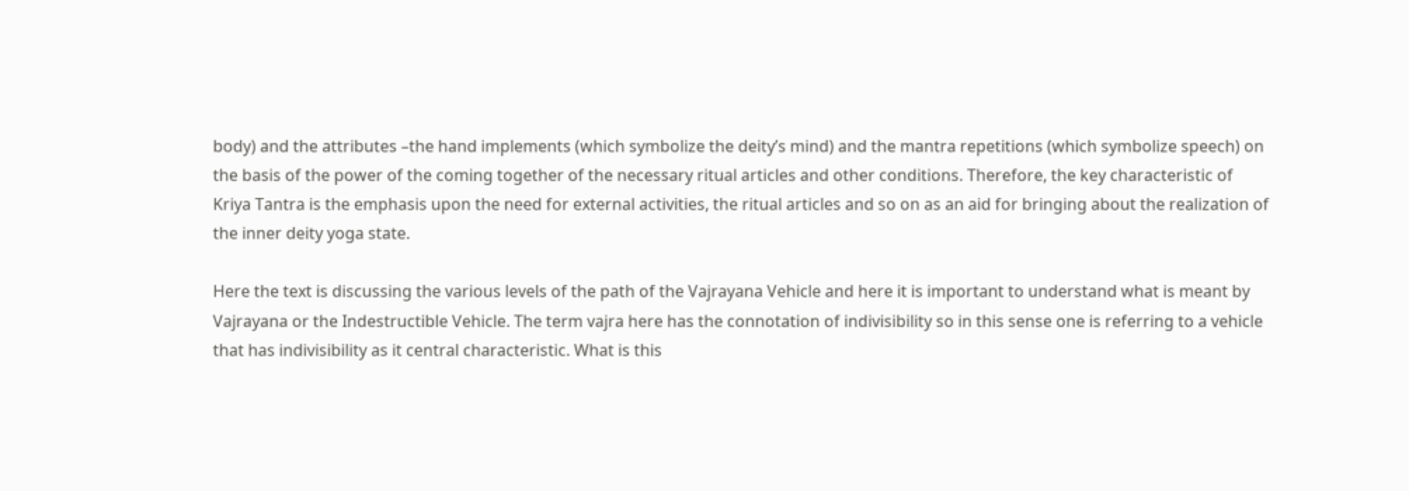body) and the attributes –the hand implements (which symbolize the deity’s mind) and the mantra repetitions (which symbolize speech) on the basis of the power of the coming together of the necessary ritual articles and other conditions. Therefore, the key characteristic of Kriya Tantra is the emphasis upon the need for external activities, the ritual articles and so on as an aid for bringing about the realization of the inner deity yoga state.

Here the text is discussing the various levels of the path of the Vajrayana Vehicle and here it is important to understand what is meant by Vajrayana or the Indestructible Vehicle. The term vajra here has the connotation of indivisibility so in this sense one is referring to a vehicle that has indivisibility as it central characteristic. What is this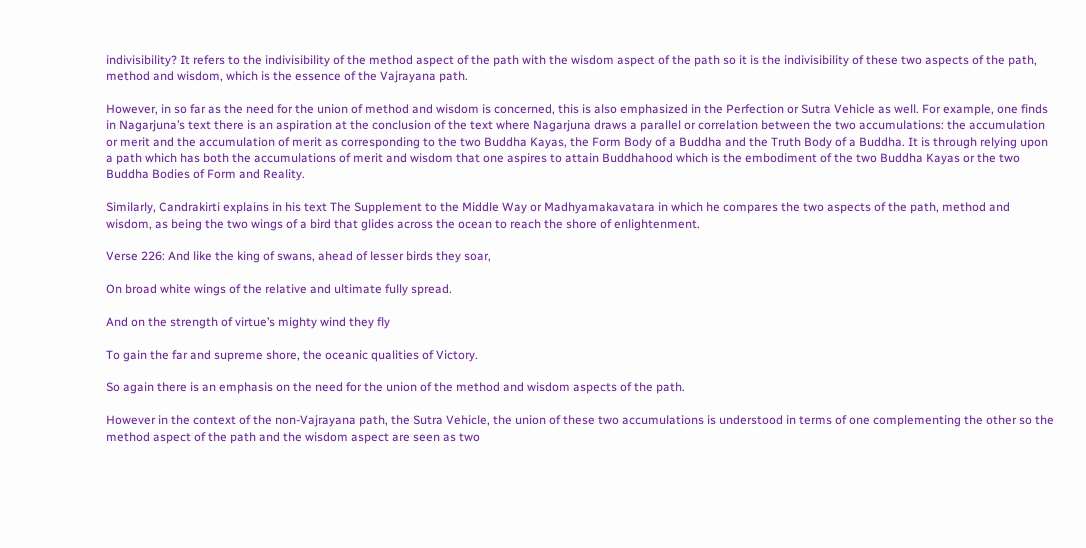indivisibility? It refers to the indivisibility of the method aspect of the path with the wisdom aspect of the path so it is the indivisibility of these two aspects of the path, method and wisdom, which is the essence of the Vajrayana path.

However, in so far as the need for the union of method and wisdom is concerned, this is also emphasized in the Perfection or Sutra Vehicle as well. For example, one finds in Nagarjuna’s text there is an aspiration at the conclusion of the text where Nagarjuna draws a parallel or correlation between the two accumulations: the accumulation or merit and the accumulation of merit as corresponding to the two Buddha Kayas, the Form Body of a Buddha and the Truth Body of a Buddha. It is through relying upon a path which has both the accumulations of merit and wisdom that one aspires to attain Buddhahood which is the embodiment of the two Buddha Kayas or the two Buddha Bodies of Form and Reality.

Similarly, Candrakirti explains in his text The Supplement to the Middle Way or Madhyamakavatara in which he compares the two aspects of the path, method and wisdom, as being the two wings of a bird that glides across the ocean to reach the shore of enlightenment.

Verse 226: And like the king of swans, ahead of lesser birds they soar,

On broad white wings of the relative and ultimate fully spread.

And on the strength of virtue’s mighty wind they fly

To gain the far and supreme shore, the oceanic qualities of Victory.

So again there is an emphasis on the need for the union of the method and wisdom aspects of the path.

However in the context of the non-Vajrayana path, the Sutra Vehicle, the union of these two accumulations is understood in terms of one complementing the other so the method aspect of the path and the wisdom aspect are seen as two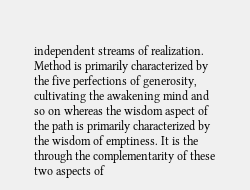independent streams of realization. Method is primarily characterized by the five perfections of generosity, cultivating the awakening mind and so on whereas the wisdom aspect of the path is primarily characterized by the wisdom of emptiness. It is the through the complementarity of these two aspects of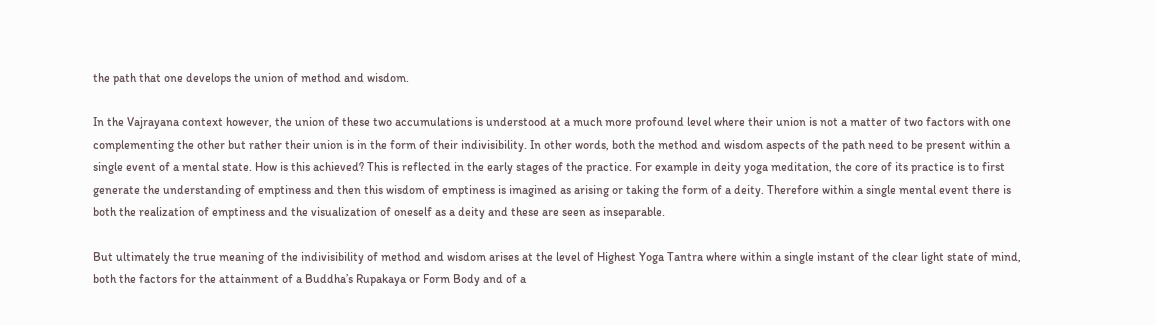the path that one develops the union of method and wisdom.

In the Vajrayana context however, the union of these two accumulations is understood at a much more profound level where their union is not a matter of two factors with one complementing the other but rather their union is in the form of their indivisibility. In other words, both the method and wisdom aspects of the path need to be present within a single event of a mental state. How is this achieved? This is reflected in the early stages of the practice. For example in deity yoga meditation, the core of its practice is to first generate the understanding of emptiness and then this wisdom of emptiness is imagined as arising or taking the form of a deity. Therefore within a single mental event there is both the realization of emptiness and the visualization of oneself as a deity and these are seen as inseparable.

But ultimately the true meaning of the indivisibility of method and wisdom arises at the level of Highest Yoga Tantra where within a single instant of the clear light state of mind, both the factors for the attainment of a Buddha’s Rupakaya or Form Body and of a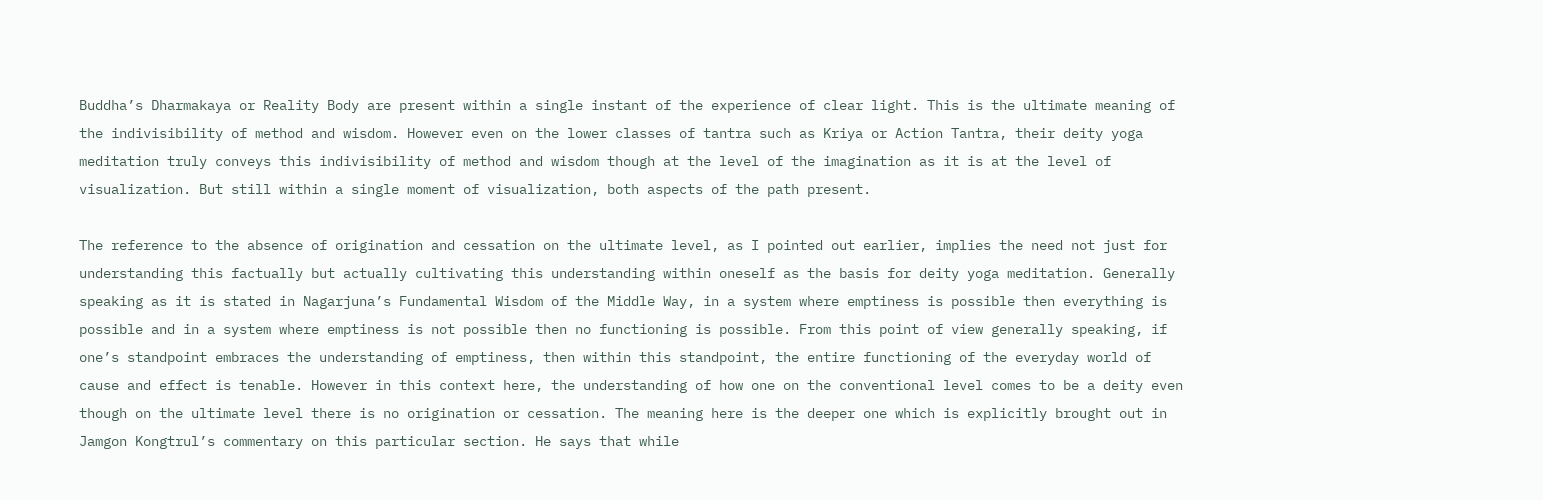Buddha’s Dharmakaya or Reality Body are present within a single instant of the experience of clear light. This is the ultimate meaning of the indivisibility of method and wisdom. However even on the lower classes of tantra such as Kriya or Action Tantra, their deity yoga meditation truly conveys this indivisibility of method and wisdom though at the level of the imagination as it is at the level of visualization. But still within a single moment of visualization, both aspects of the path present.

The reference to the absence of origination and cessation on the ultimate level, as I pointed out earlier, implies the need not just for understanding this factually but actually cultivating this understanding within oneself as the basis for deity yoga meditation. Generally speaking as it is stated in Nagarjuna’s Fundamental Wisdom of the Middle Way, in a system where emptiness is possible then everything is possible and in a system where emptiness is not possible then no functioning is possible. From this point of view generally speaking, if one’s standpoint embraces the understanding of emptiness, then within this standpoint, the entire functioning of the everyday world of cause and effect is tenable. However in this context here, the understanding of how one on the conventional level comes to be a deity even though on the ultimate level there is no origination or cessation. The meaning here is the deeper one which is explicitly brought out in Jamgon Kongtrul’s commentary on this particular section. He says that while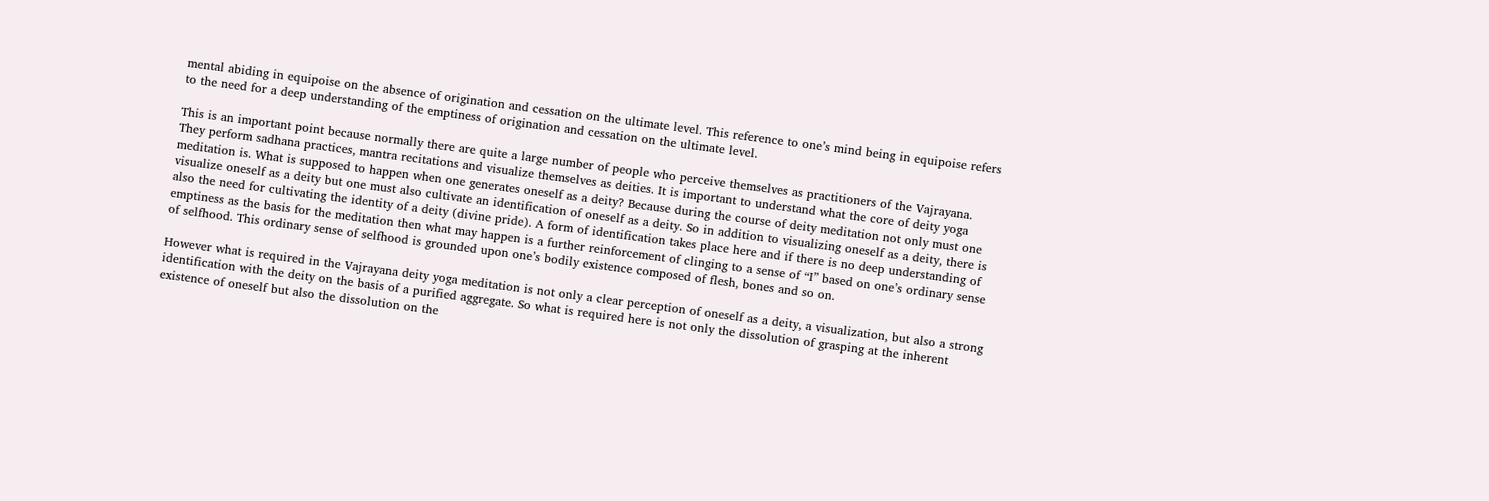mental abiding in equipoise on the absence of origination and cessation on the ultimate level. This reference to one’s mind being in equipoise refers to the need for a deep understanding of the emptiness of origination and cessation on the ultimate level.

This is an important point because normally there are quite a large number of people who perceive themselves as practitioners of the Vajrayana. They perform sadhana practices, mantra recitations and visualize themselves as deities. It is important to understand what the core of deity yoga meditation is. What is supposed to happen when one generates oneself as a deity? Because during the course of deity meditation not only must one visualize oneself as a deity but one must also cultivate an identification of oneself as a deity. So in addition to visualizing oneself as a deity, there is also the need for cultivating the identity of a deity (divine pride). A form of identification takes place here and if there is no deep understanding of emptiness as the basis for the meditation then what may happen is a further reinforcement of clinging to a sense of “I” based on one’s ordinary sense of selfhood. This ordinary sense of selfhood is grounded upon one’s bodily existence composed of flesh, bones and so on.

However what is required in the Vajrayana deity yoga meditation is not only a clear perception of oneself as a deity, a visualization, but also a strong identification with the deity on the basis of a purified aggregate. So what is required here is not only the dissolution of grasping at the inherent existence of oneself but also the dissolution on the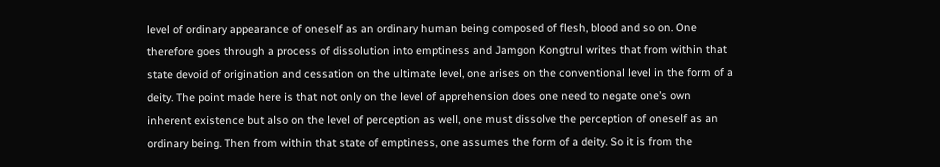level of ordinary appearance of oneself as an ordinary human being composed of flesh, blood and so on. One therefore goes through a process of dissolution into emptiness and Jamgon Kongtrul writes that from within that state devoid of origination and cessation on the ultimate level, one arises on the conventional level in the form of a deity. The point made here is that not only on the level of apprehension does one need to negate one’s own inherent existence but also on the level of perception as well, one must dissolve the perception of oneself as an ordinary being. Then from within that state of emptiness, one assumes the form of a deity. So it is from the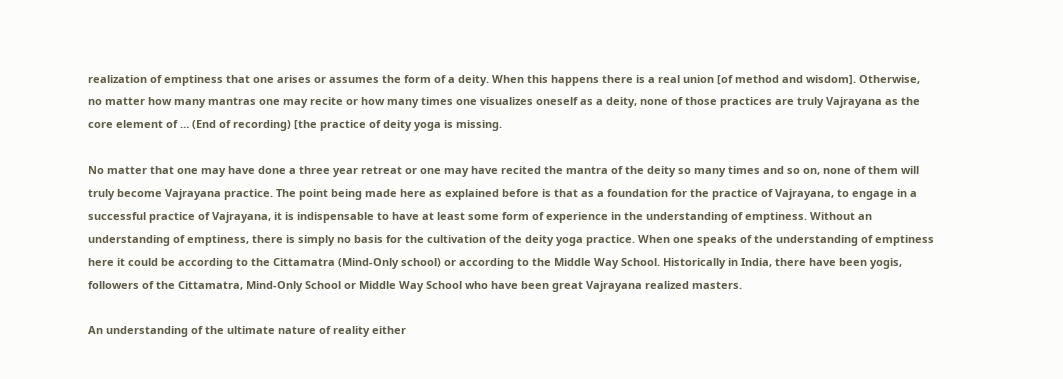realization of emptiness that one arises or assumes the form of a deity. When this happens there is a real union [of method and wisdom]. Otherwise, no matter how many mantras one may recite or how many times one visualizes oneself as a deity, none of those practices are truly Vajrayana as the core element of … (End of recording) [the practice of deity yoga is missing.

No matter that one may have done a three year retreat or one may have recited the mantra of the deity so many times and so on, none of them will truly become Vajrayana practice. The point being made here as explained before is that as a foundation for the practice of Vajrayana, to engage in a successful practice of Vajrayana, it is indispensable to have at least some form of experience in the understanding of emptiness. Without an understanding of emptiness, there is simply no basis for the cultivation of the deity yoga practice. When one speaks of the understanding of emptiness here it could be according to the Cittamatra (Mind-Only school) or according to the Middle Way School. Historically in India, there have been yogis, followers of the Cittamatra, Mind-Only School or Middle Way School who have been great Vajrayana realized masters.

An understanding of the ultimate nature of reality either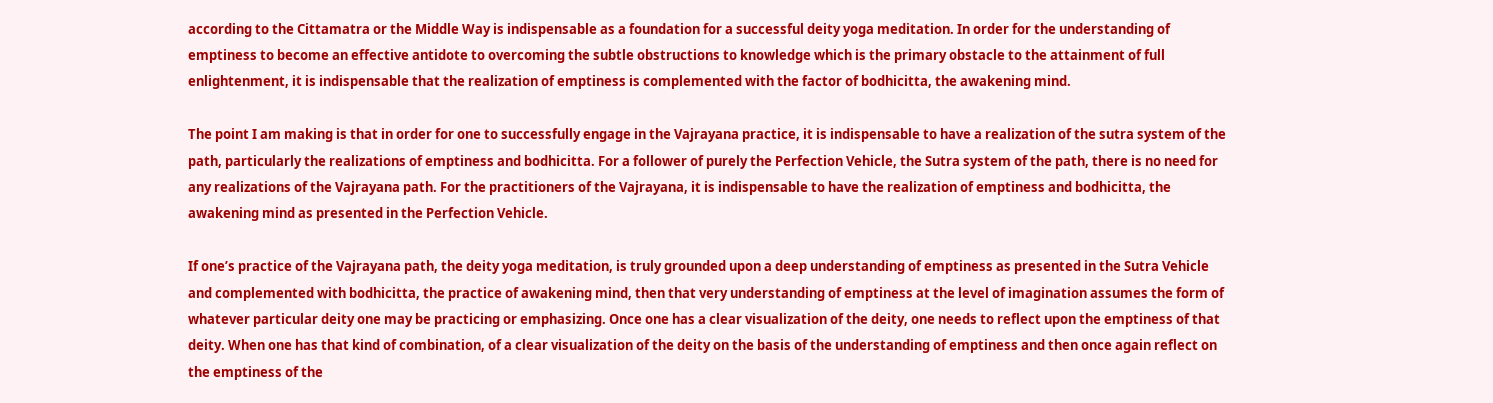according to the Cittamatra or the Middle Way is indispensable as a foundation for a successful deity yoga meditation. In order for the understanding of emptiness to become an effective antidote to overcoming the subtle obstructions to knowledge which is the primary obstacle to the attainment of full enlightenment, it is indispensable that the realization of emptiness is complemented with the factor of bodhicitta, the awakening mind.

The point I am making is that in order for one to successfully engage in the Vajrayana practice, it is indispensable to have a realization of the sutra system of the path, particularly the realizations of emptiness and bodhicitta. For a follower of purely the Perfection Vehicle, the Sutra system of the path, there is no need for any realizations of the Vajrayana path. For the practitioners of the Vajrayana, it is indispensable to have the realization of emptiness and bodhicitta, the awakening mind as presented in the Perfection Vehicle.

If one’s practice of the Vajrayana path, the deity yoga meditation, is truly grounded upon a deep understanding of emptiness as presented in the Sutra Vehicle and complemented with bodhicitta, the practice of awakening mind, then that very understanding of emptiness at the level of imagination assumes the form of whatever particular deity one may be practicing or emphasizing. Once one has a clear visualization of the deity, one needs to reflect upon the emptiness of that deity. When one has that kind of combination, of a clear visualization of the deity on the basis of the understanding of emptiness and then once again reflect on the emptiness of the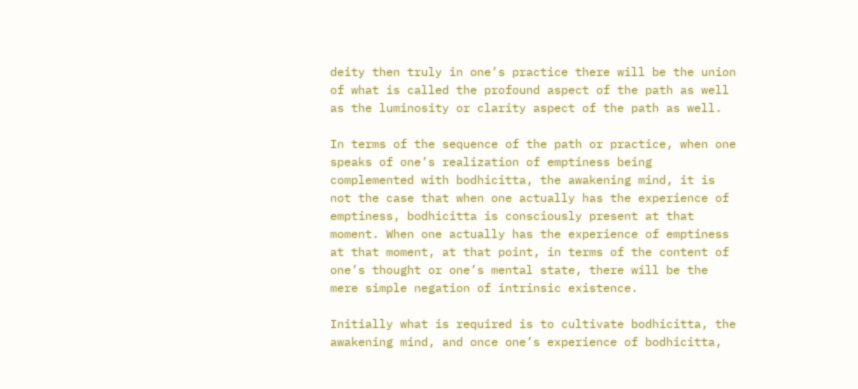deity then truly in one’s practice there will be the union of what is called the profound aspect of the path as well as the luminosity or clarity aspect of the path as well.

In terms of the sequence of the path or practice, when one speaks of one’s realization of emptiness being complemented with bodhicitta, the awakening mind, it is not the case that when one actually has the experience of emptiness, bodhicitta is consciously present at that moment. When one actually has the experience of emptiness at that moment, at that point, in terms of the content of one’s thought or one’s mental state, there will be the mere simple negation of intrinsic existence.

Initially what is required is to cultivate bodhicitta, the awakening mind, and once one’s experience of bodhicitta,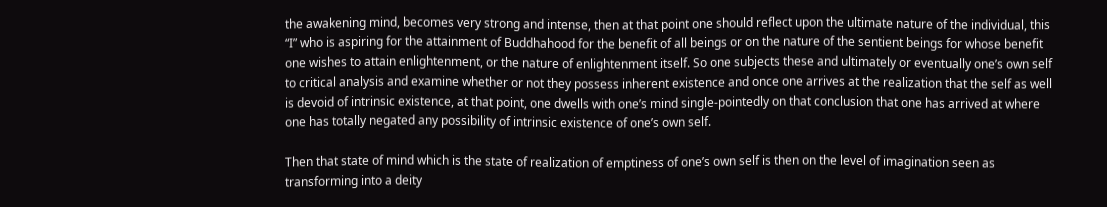the awakening mind, becomes very strong and intense, then at that point one should reflect upon the ultimate nature of the individual, this “I” who is aspiring for the attainment of Buddhahood for the benefit of all beings or on the nature of the sentient beings for whose benefit one wishes to attain enlightenment, or the nature of enlightenment itself. So one subjects these and ultimately or eventually one’s own self to critical analysis and examine whether or not they possess inherent existence and once one arrives at the realization that the self as well is devoid of intrinsic existence, at that point, one dwells with one’s mind single-pointedly on that conclusion that one has arrived at where one has totally negated any possibility of intrinsic existence of one’s own self.

Then that state of mind which is the state of realization of emptiness of one’s own self is then on the level of imagination seen as transforming into a deity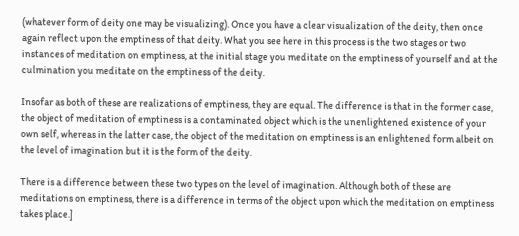(whatever form of deity one may be visualizing). Once you have a clear visualization of the deity, then once again reflect upon the emptiness of that deity. What you see here in this process is the two stages or two instances of meditation on emptiness, at the initial stage you meditate on the emptiness of yourself and at the culmination you meditate on the emptiness of the deity.

Insofar as both of these are realizations of emptiness, they are equal. The difference is that in the former case, the object of meditation of emptiness is a contaminated object which is the unenlightened existence of your own self, whereas in the latter case, the object of the meditation on emptiness is an enlightened form albeit on the level of imagination but it is the form of the deity.

There is a difference between these two types on the level of imagination. Although both of these are meditations on emptiness, there is a difference in terms of the object upon which the meditation on emptiness takes place.]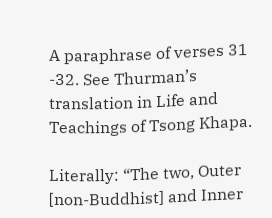A paraphrase of verses 31 -32. See Thurman’s translation in Life and Teachings of Tsong Khapa.

Literally: “The two, Outer [non-Buddhist] and Inner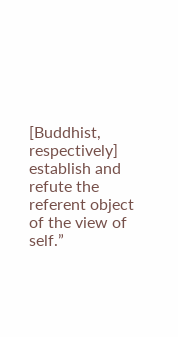[Buddhist, respectively] establish and refute the referent object of the view of self.”